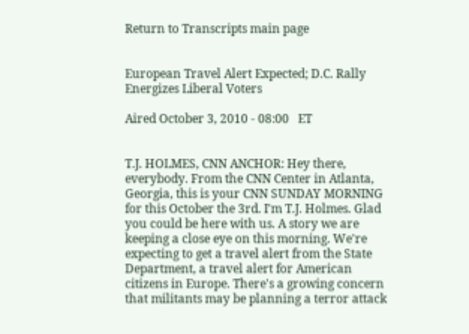Return to Transcripts main page


European Travel Alert Expected; D.C. Rally Energizes Liberal Voters

Aired October 3, 2010 - 08:00   ET


T.J. HOLMES, CNN ANCHOR: Hey there, everybody. From the CNN Center in Atlanta, Georgia, this is your CNN SUNDAY MORNING for this October the 3rd. I'm T.J. Holmes. Glad you could be here with us. A story we are keeping a close eye on this morning. We're expecting to get a travel alert from the State Department, a travel alert for American citizens in Europe. There's a growing concern that militants may be planning a terror attack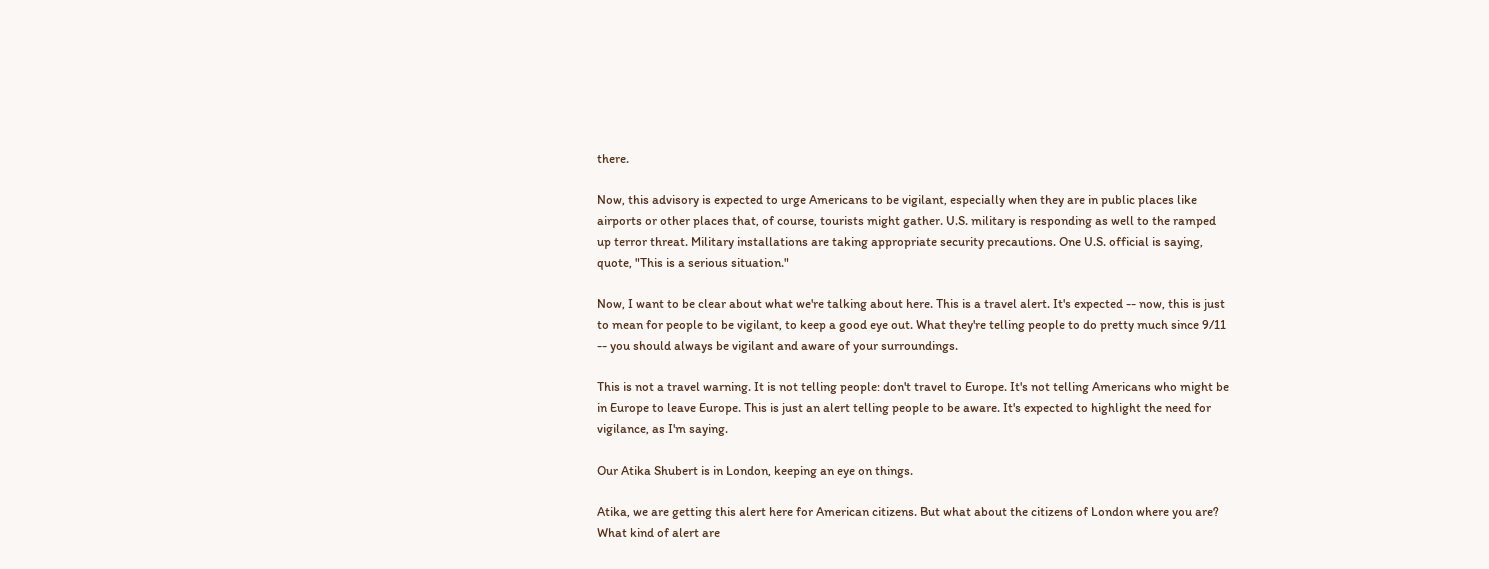there.

Now, this advisory is expected to urge Americans to be vigilant, especially when they are in public places like airports or other places that, of course, tourists might gather. U.S. military is responding as well to the ramped up terror threat. Military installations are taking appropriate security precautions. One U.S. official is saying, quote, "This is a serious situation."

Now, I want to be clear about what we're talking about here. This is a travel alert. It's expected -- now, this is just to mean for people to be vigilant, to keep a good eye out. What they're telling people to do pretty much since 9/11 -- you should always be vigilant and aware of your surroundings.

This is not a travel warning. It is not telling people: don't travel to Europe. It's not telling Americans who might be in Europe to leave Europe. This is just an alert telling people to be aware. It's expected to highlight the need for vigilance, as I'm saying.

Our Atika Shubert is in London, keeping an eye on things.

Atika, we are getting this alert here for American citizens. But what about the citizens of London where you are? What kind of alert are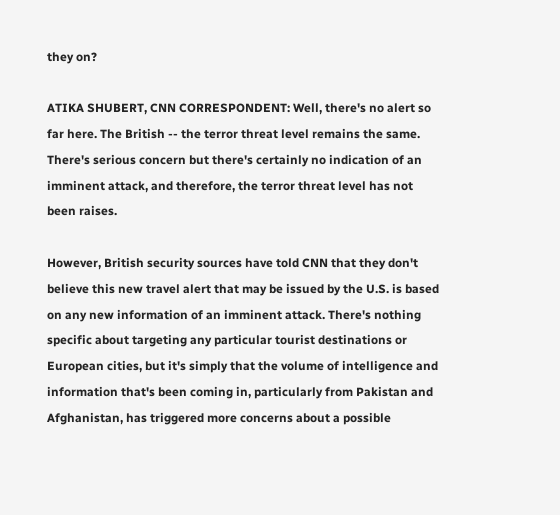they on?

ATIKA SHUBERT, CNN CORRESPONDENT: Well, there's no alert so far here. The British -- the terror threat level remains the same. There's serious concern but there's certainly no indication of an imminent attack, and therefore, the terror threat level has not been raises.

However, British security sources have told CNN that they don't believe this new travel alert that may be issued by the U.S. is based on any new information of an imminent attack. There's nothing specific about targeting any particular tourist destinations or European cities, but it's simply that the volume of intelligence and information that's been coming in, particularly from Pakistan and Afghanistan, has triggered more concerns about a possible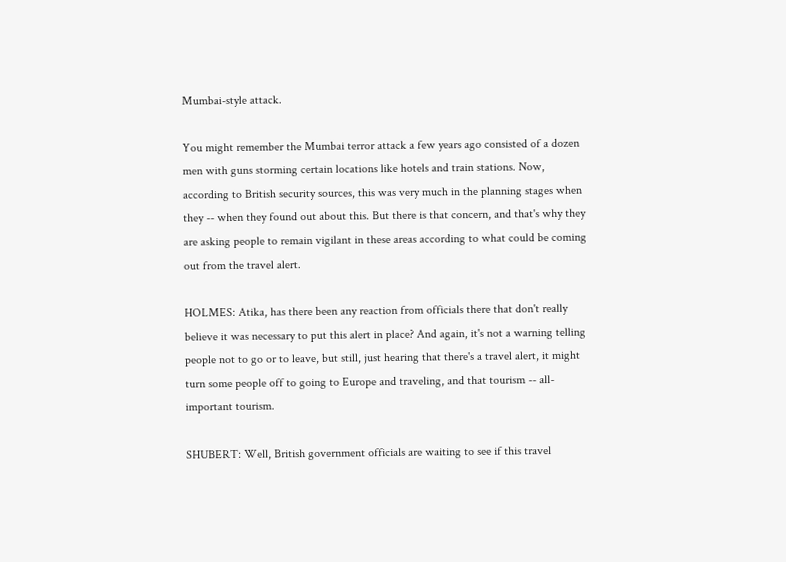Mumbai-style attack.

You might remember the Mumbai terror attack a few years ago consisted of a dozen men with guns storming certain locations like hotels and train stations. Now, according to British security sources, this was very much in the planning stages when they -- when they found out about this. But there is that concern, and that's why they are asking people to remain vigilant in these areas according to what could be coming out from the travel alert.

HOLMES: Atika, has there been any reaction from officials there that don't really believe it was necessary to put this alert in place? And again, it's not a warning telling people not to go or to leave, but still, just hearing that there's a travel alert, it might turn some people off to going to Europe and traveling, and that tourism -- all-important tourism.

SHUBERT: Well, British government officials are waiting to see if this travel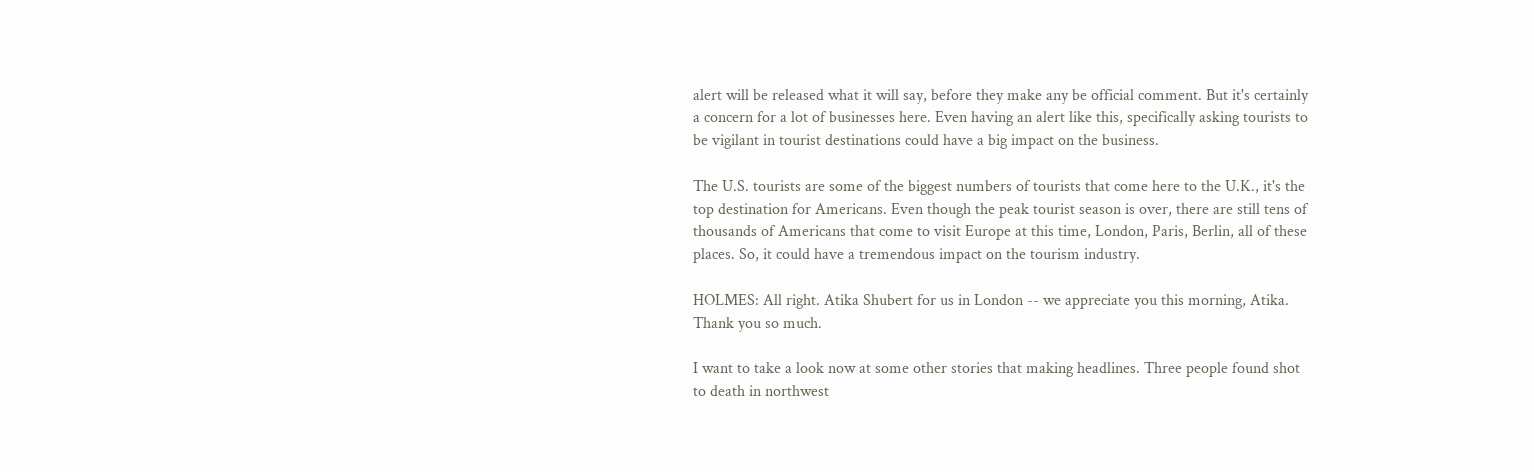alert will be released what it will say, before they make any be official comment. But it's certainly a concern for a lot of businesses here. Even having an alert like this, specifically asking tourists to be vigilant in tourist destinations could have a big impact on the business.

The U.S. tourists are some of the biggest numbers of tourists that come here to the U.K., it's the top destination for Americans. Even though the peak tourist season is over, there are still tens of thousands of Americans that come to visit Europe at this time, London, Paris, Berlin, all of these places. So, it could have a tremendous impact on the tourism industry.

HOLMES: All right. Atika Shubert for us in London -- we appreciate you this morning, Atika. Thank you so much.

I want to take a look now at some other stories that making headlines. Three people found shot to death in northwest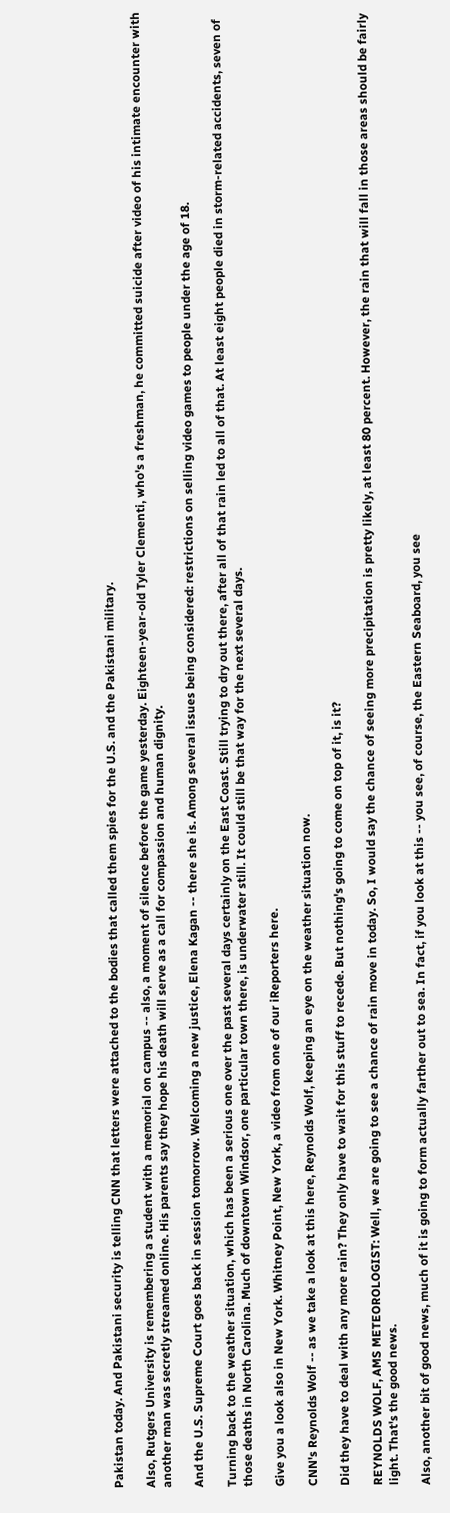Pakistan today. And Pakistani security is telling CNN that letters were attached to the bodies that called them spies for the U.S. and the Pakistani military.

Also, Rutgers University is remembering a student with a memorial on campus -- also, a moment of silence before the game yesterday. Eighteen-year-old Tyler Clementi, who's a freshman, he committed suicide after video of his intimate encounter with another man was secretly streamed online. His parents say they hope his death will serve as a call for compassion and human dignity.

And the U.S. Supreme Court goes back in session tomorrow. Welcoming a new justice, Elena Kagan -- there she is. Among several issues being considered: restrictions on selling video games to people under the age of 18.

Turning back to the weather situation, which has been a serious one over the past several days certainly on the East Coast. Still trying to dry out there, after all of that rain led to all of that. At least eight people died in storm-related accidents, seven of those deaths in North Carolina. Much of downtown Windsor, one particular town there, is underwater still. It could still be that way for the next several days.

Give you a look also in New York. Whitney Point, New York, a video from one of our iReporters here.

CNN's Reynolds Wolf -- as we take a look at this here, Reynolds Wolf, keeping an eye on the weather situation now.

Did they have to deal with any more rain? They only have to wait for this stuff to recede. But nothing's going to come on top of it, is it?

REYNOLDS WOLF, AMS METEOROLOGIST: Well, we are going to see a chance of rain move in today. So, I would say the chance of seeing more precipitation is pretty likely, at least 80 percent. However, the rain that will fall in those areas should be fairly light. That's the good news.

Also, another bit of good news, much of it is going to form actually farther out to sea. In fact, if you look at this -- you see, of course, the Eastern Seaboard, you see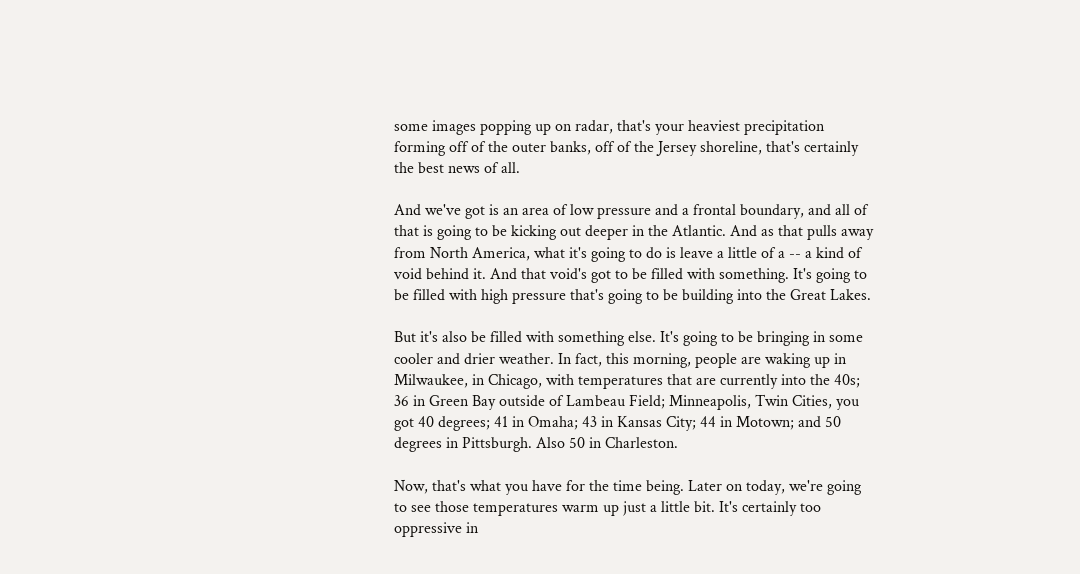some images popping up on radar, that's your heaviest precipitation forming off of the outer banks, off of the Jersey shoreline, that's certainly the best news of all.

And we've got is an area of low pressure and a frontal boundary, and all of that is going to be kicking out deeper in the Atlantic. And as that pulls away from North America, what it's going to do is leave a little of a -- a kind of void behind it. And that void's got to be filled with something. It's going to be filled with high pressure that's going to be building into the Great Lakes.

But it's also be filled with something else. It's going to be bringing in some cooler and drier weather. In fact, this morning, people are waking up in Milwaukee, in Chicago, with temperatures that are currently into the 40s; 36 in Green Bay outside of Lambeau Field; Minneapolis, Twin Cities, you got 40 degrees; 41 in Omaha; 43 in Kansas City; 44 in Motown; and 50 degrees in Pittsburgh. Also 50 in Charleston.

Now, that's what you have for the time being. Later on today, we're going to see those temperatures warm up just a little bit. It's certainly too oppressive in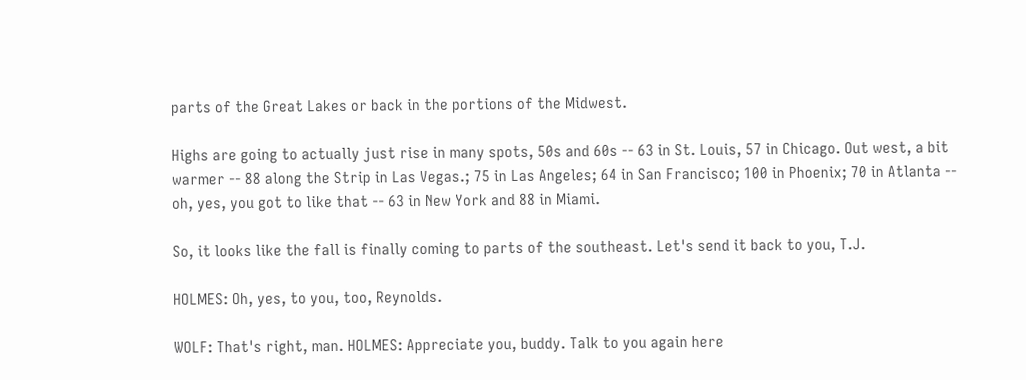parts of the Great Lakes or back in the portions of the Midwest.

Highs are going to actually just rise in many spots, 50s and 60s -- 63 in St. Louis, 57 in Chicago. Out west, a bit warmer -- 88 along the Strip in Las Vegas.; 75 in Las Angeles; 64 in San Francisco; 100 in Phoenix; 70 in Atlanta -- oh, yes, you got to like that -- 63 in New York and 88 in Miami.

So, it looks like the fall is finally coming to parts of the southeast. Let's send it back to you, T.J.

HOLMES: Oh, yes, to you, too, Reynolds.

WOLF: That's right, man. HOLMES: Appreciate you, buddy. Talk to you again here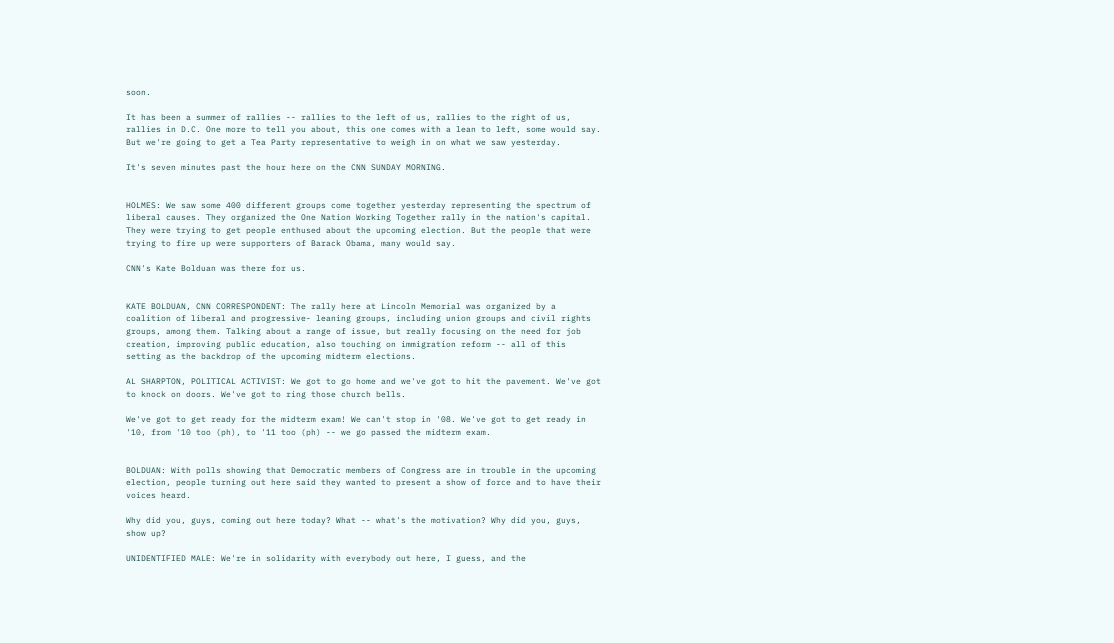soon.

It has been a summer of rallies -- rallies to the left of us, rallies to the right of us, rallies in D.C. One more to tell you about, this one comes with a lean to left, some would say. But we're going to get a Tea Party representative to weigh in on what we saw yesterday.

It's seven minutes past the hour here on the CNN SUNDAY MORNING.


HOLMES: We saw some 400 different groups come together yesterday representing the spectrum of liberal causes. They organized the One Nation Working Together rally in the nation's capital. They were trying to get people enthused about the upcoming election. But the people that were trying to fire up were supporters of Barack Obama, many would say.

CNN's Kate Bolduan was there for us.


KATE BOLDUAN, CNN CORRESPONDENT: The rally here at Lincoln Memorial was organized by a coalition of liberal and progressive- leaning groups, including union groups and civil rights groups, among them. Talking about a range of issue, but really focusing on the need for job creation, improving public education, also touching on immigration reform -- all of this setting as the backdrop of the upcoming midterm elections.

AL SHARPTON, POLITICAL ACTIVIST: We got to go home and we've got to hit the pavement. We've got to knock on doors. We've got to ring those church bells.

We've got to get ready for the midterm exam! We can't stop in '08. We've got to get ready in '10, from '10 too (ph), to '11 too (ph) -- we go passed the midterm exam.


BOLDUAN: With polls showing that Democratic members of Congress are in trouble in the upcoming election, people turning out here said they wanted to present a show of force and to have their voices heard.

Why did you, guys, coming out here today? What -- what's the motivation? Why did you, guys, show up?

UNIDENTIFIED MALE: We're in solidarity with everybody out here, I guess, and the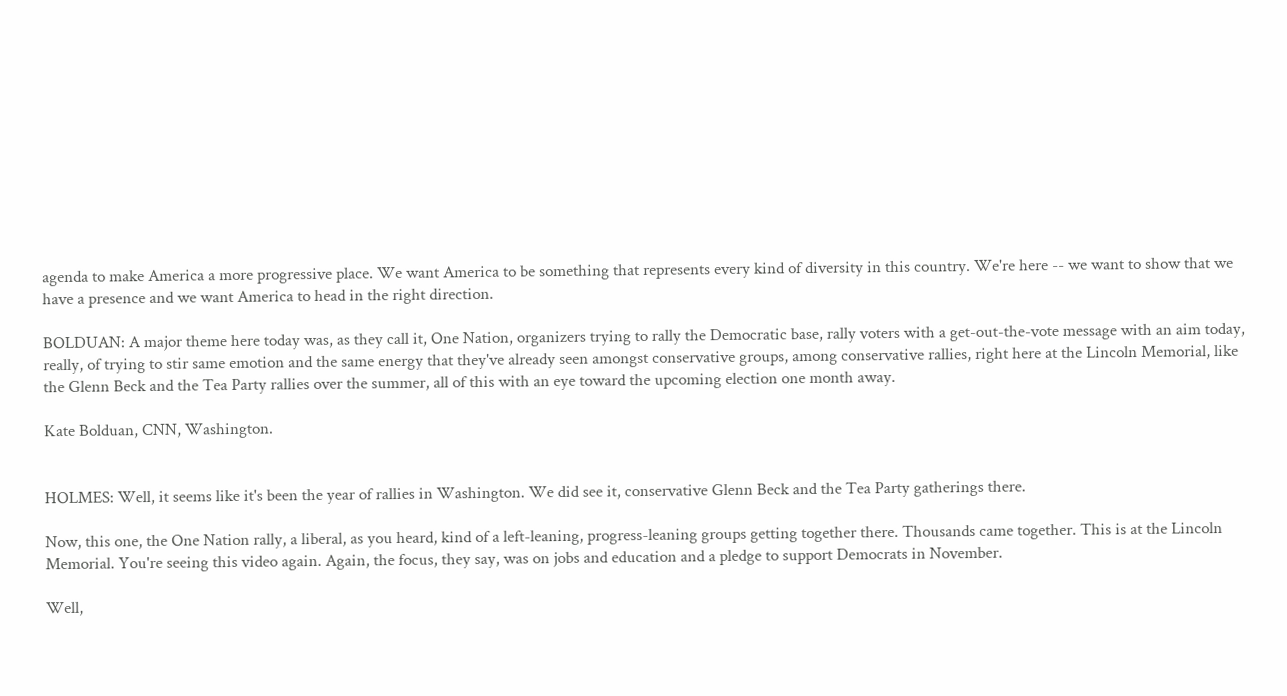agenda to make America a more progressive place. We want America to be something that represents every kind of diversity in this country. We're here -- we want to show that we have a presence and we want America to head in the right direction.

BOLDUAN: A major theme here today was, as they call it, One Nation, organizers trying to rally the Democratic base, rally voters with a get-out-the-vote message with an aim today, really, of trying to stir same emotion and the same energy that they've already seen amongst conservative groups, among conservative rallies, right here at the Lincoln Memorial, like the Glenn Beck and the Tea Party rallies over the summer, all of this with an eye toward the upcoming election one month away.

Kate Bolduan, CNN, Washington.


HOLMES: Well, it seems like it's been the year of rallies in Washington. We did see it, conservative Glenn Beck and the Tea Party gatherings there.

Now, this one, the One Nation rally, a liberal, as you heard, kind of a left-leaning, progress-leaning groups getting together there. Thousands came together. This is at the Lincoln Memorial. You're seeing this video again. Again, the focus, they say, was on jobs and education and a pledge to support Democrats in November.

Well,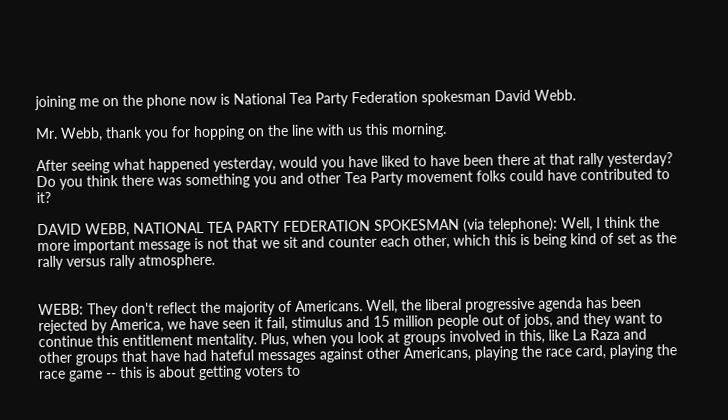joining me on the phone now is National Tea Party Federation spokesman David Webb.

Mr. Webb, thank you for hopping on the line with us this morning.

After seeing what happened yesterday, would you have liked to have been there at that rally yesterday? Do you think there was something you and other Tea Party movement folks could have contributed to it?

DAVID WEBB, NATIONAL TEA PARTY FEDERATION SPOKESMAN (via telephone): Well, I think the more important message is not that we sit and counter each other, which this is being kind of set as the rally versus rally atmosphere.


WEBB: They don't reflect the majority of Americans. Well, the liberal progressive agenda has been rejected by America, we have seen it fail, stimulus and 15 million people out of jobs, and they want to continue this entitlement mentality. Plus, when you look at groups involved in this, like La Raza and other groups that have had hateful messages against other Americans, playing the race card, playing the race game -- this is about getting voters to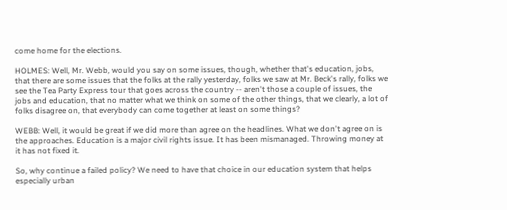come home for the elections.

HOLMES: Well, Mr. Webb, would you say on some issues, though, whether that's education, jobs, that there are some issues that the folks at the rally yesterday, folks we saw at Mr. Beck's rally, folks we see the Tea Party Express tour that goes across the country -- aren't those a couple of issues, the jobs and education, that no matter what we think on some of the other things, that we clearly, a lot of folks disagree on, that everybody can come together at least on some things?

WEBB: Well, it would be great if we did more than agree on the headlines. What we don't agree on is the approaches. Education is a major civil rights issue. It has been mismanaged. Throwing money at it has not fixed it.

So, why continue a failed policy? We need to have that choice in our education system that helps especially urban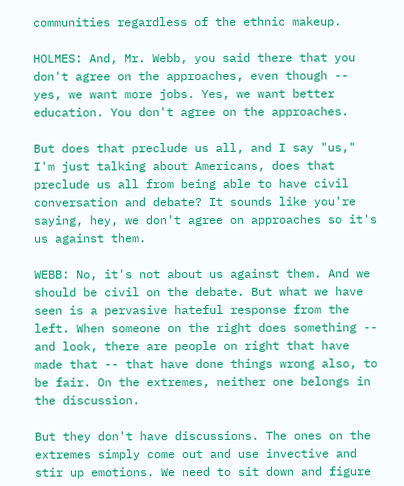communities regardless of the ethnic makeup.

HOLMES: And, Mr. Webb, you said there that you don't agree on the approaches, even though -- yes, we want more jobs. Yes, we want better education. You don't agree on the approaches.

But does that preclude us all, and I say "us," I'm just talking about Americans, does that preclude us all from being able to have civil conversation and debate? It sounds like you're saying, hey, we don't agree on approaches so it's us against them.

WEBB: No, it's not about us against them. And we should be civil on the debate. But what we have seen is a pervasive hateful response from the left. When someone on the right does something -- and look, there are people on right that have made that -- that have done things wrong also, to be fair. On the extremes, neither one belongs in the discussion.

But they don't have discussions. The ones on the extremes simply come out and use invective and stir up emotions. We need to sit down and figure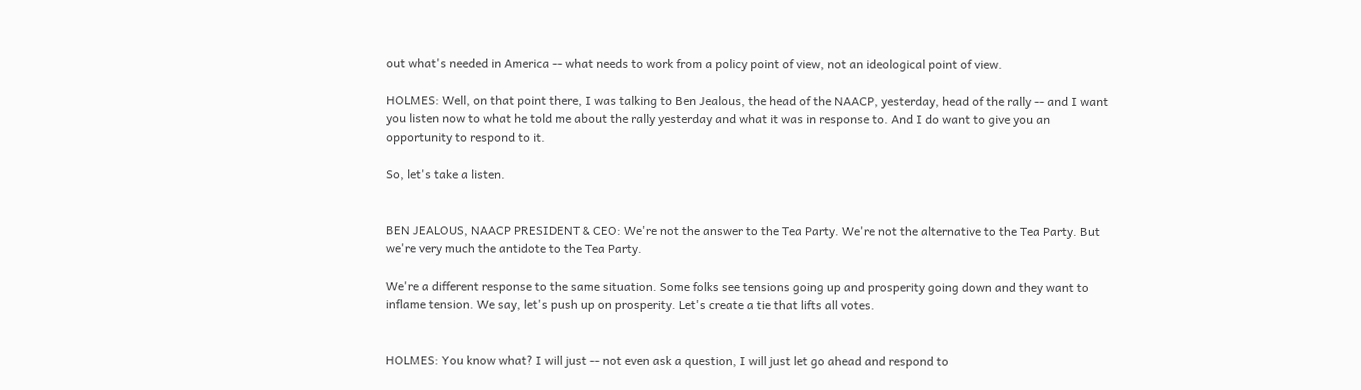out what's needed in America -- what needs to work from a policy point of view, not an ideological point of view.

HOLMES: Well, on that point there, I was talking to Ben Jealous, the head of the NAACP, yesterday, head of the rally -- and I want you listen now to what he told me about the rally yesterday and what it was in response to. And I do want to give you an opportunity to respond to it.

So, let's take a listen.


BEN JEALOUS, NAACP PRESIDENT & CEO: We're not the answer to the Tea Party. We're not the alternative to the Tea Party. But we're very much the antidote to the Tea Party.

We're a different response to the same situation. Some folks see tensions going up and prosperity going down and they want to inflame tension. We say, let's push up on prosperity. Let's create a tie that lifts all votes.


HOLMES: You know what? I will just -- not even ask a question, I will just let go ahead and respond to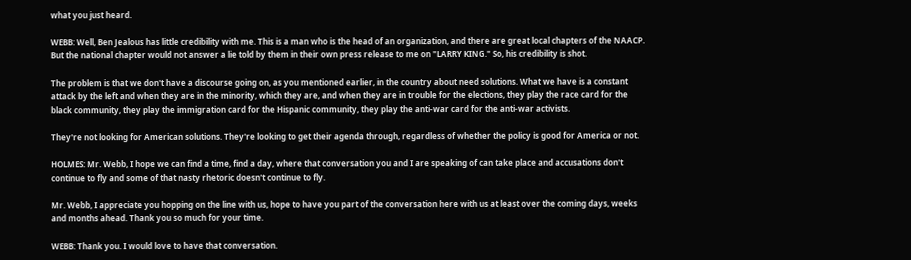what you just heard.

WEBB: Well, Ben Jealous has little credibility with me. This is a man who is the head of an organization, and there are great local chapters of the NAACP. But the national chapter would not answer a lie told by them in their own press release to me on "LARRY KING." So, his credibility is shot.

The problem is that we don't have a discourse going on, as you mentioned earlier, in the country about need solutions. What we have is a constant attack by the left and when they are in the minority, which they are, and when they are in trouble for the elections, they play the race card for the black community, they play the immigration card for the Hispanic community, they play the anti-war card for the anti-war activists.

They're not looking for American solutions. They're looking to get their agenda through, regardless of whether the policy is good for America or not.

HOLMES: Mr. Webb, I hope we can find a time, find a day, where that conversation you and I are speaking of can take place and accusations don't continue to fly and some of that nasty rhetoric doesn't continue to fly.

Mr. Webb, I appreciate you hopping on the line with us, hope to have you part of the conversation here with us at least over the coming days, weeks and months ahead. Thank you so much for your time.

WEBB: Thank you. I would love to have that conversation.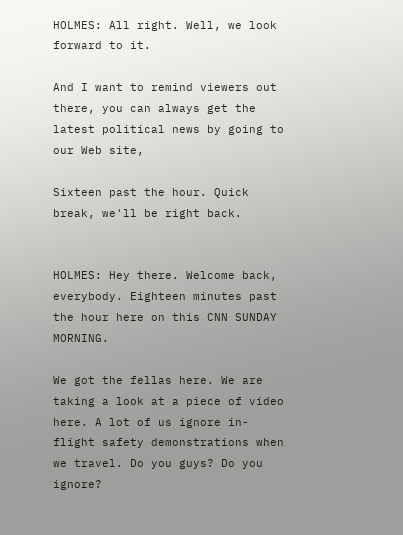HOLMES: All right. Well, we look forward to it.

And I want to remind viewers out there, you can always get the latest political news by going to our Web site,

Sixteen past the hour. Quick break, we'll be right back.


HOLMES: Hey there. Welcome back, everybody. Eighteen minutes past the hour here on this CNN SUNDAY MORNING.

We got the fellas here. We are taking a look at a piece of video here. A lot of us ignore in-flight safety demonstrations when we travel. Do you guys? Do you ignore?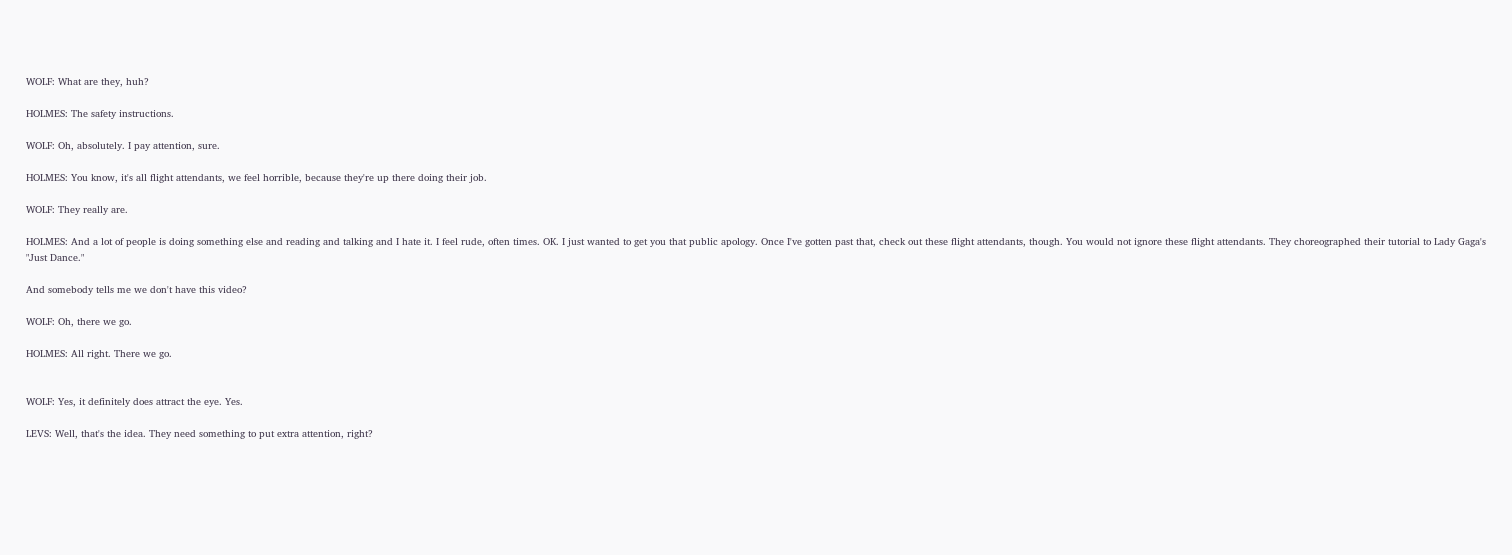WOLF: What are they, huh?

HOLMES: The safety instructions.

WOLF: Oh, absolutely. I pay attention, sure.

HOLMES: You know, it's all flight attendants, we feel horrible, because they're up there doing their job.

WOLF: They really are.

HOLMES: And a lot of people is doing something else and reading and talking and I hate it. I feel rude, often times. OK. I just wanted to get you that public apology. Once I've gotten past that, check out these flight attendants, though. You would not ignore these flight attendants. They choreographed their tutorial to Lady Gaga's "Just Dance."

And somebody tells me we don't have this video?

WOLF: Oh, there we go.

HOLMES: All right. There we go.


WOLF: Yes, it definitely does attract the eye. Yes.

LEVS: Well, that's the idea. They need something to put extra attention, right?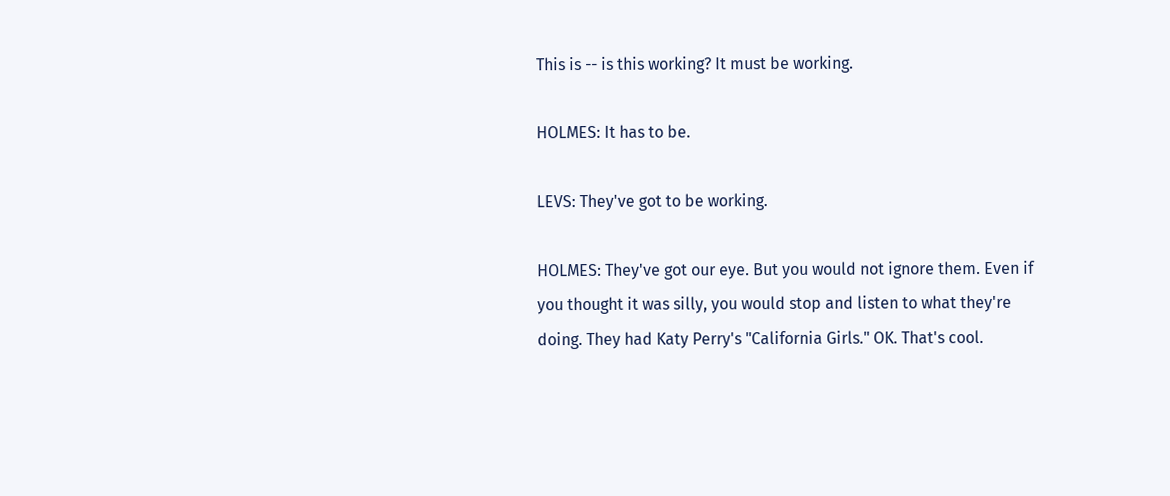This is -- is this working? It must be working.

HOLMES: It has to be.

LEVS: They've got to be working.

HOLMES: They've got our eye. But you would not ignore them. Even if you thought it was silly, you would stop and listen to what they're doing. They had Katy Perry's "California Girls." OK. That's cool.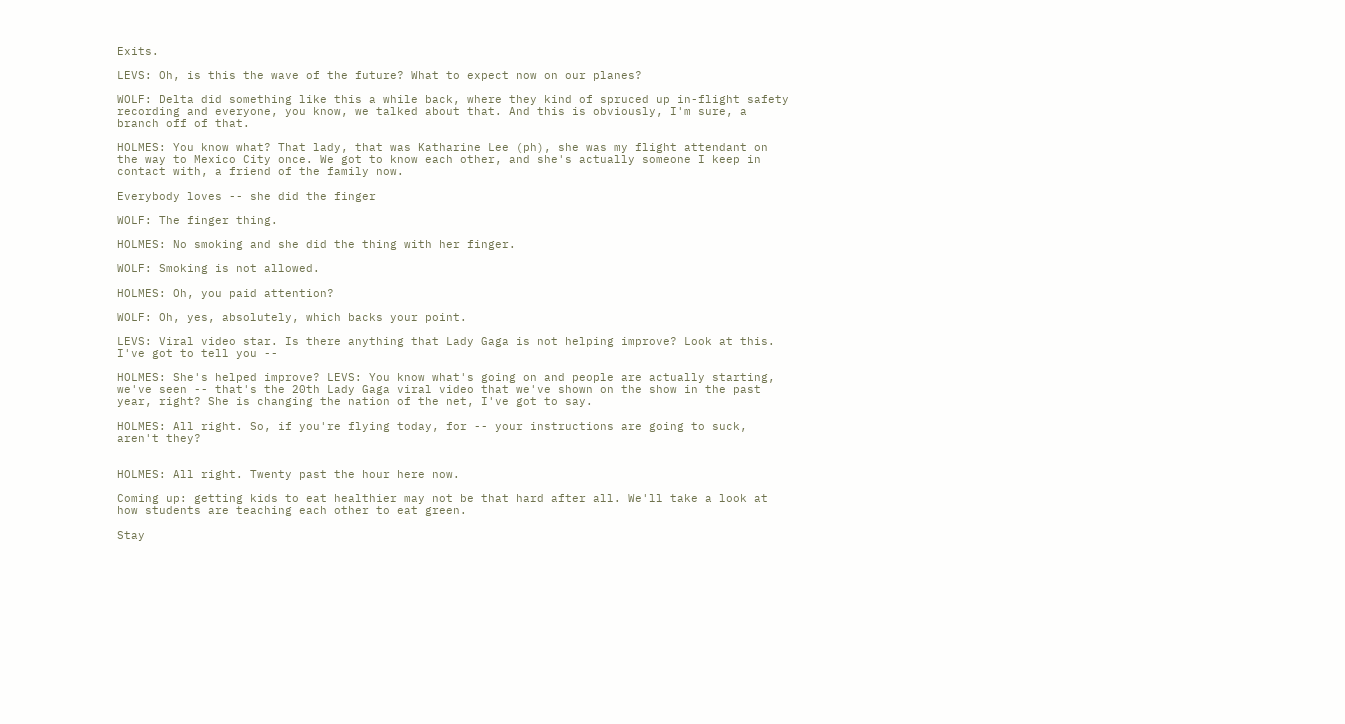Exits.

LEVS: Oh, is this the wave of the future? What to expect now on our planes?

WOLF: Delta did something like this a while back, where they kind of spruced up in-flight safety recording and everyone, you know, we talked about that. And this is obviously, I'm sure, a branch off of that.

HOLMES: You know what? That lady, that was Katharine Lee (ph), she was my flight attendant on the way to Mexico City once. We got to know each other, and she's actually someone I keep in contact with, a friend of the family now.

Everybody loves -- she did the finger

WOLF: The finger thing.

HOLMES: No smoking and she did the thing with her finger.

WOLF: Smoking is not allowed.

HOLMES: Oh, you paid attention?

WOLF: Oh, yes, absolutely, which backs your point.

LEVS: Viral video star. Is there anything that Lady Gaga is not helping improve? Look at this. I've got to tell you --

HOLMES: She's helped improve? LEVS: You know what's going on and people are actually starting, we've seen -- that's the 20th Lady Gaga viral video that we've shown on the show in the past year, right? She is changing the nation of the net, I've got to say.

HOLMES: All right. So, if you're flying today, for -- your instructions are going to suck, aren't they?


HOLMES: All right. Twenty past the hour here now.

Coming up: getting kids to eat healthier may not be that hard after all. We'll take a look at how students are teaching each other to eat green.

Stay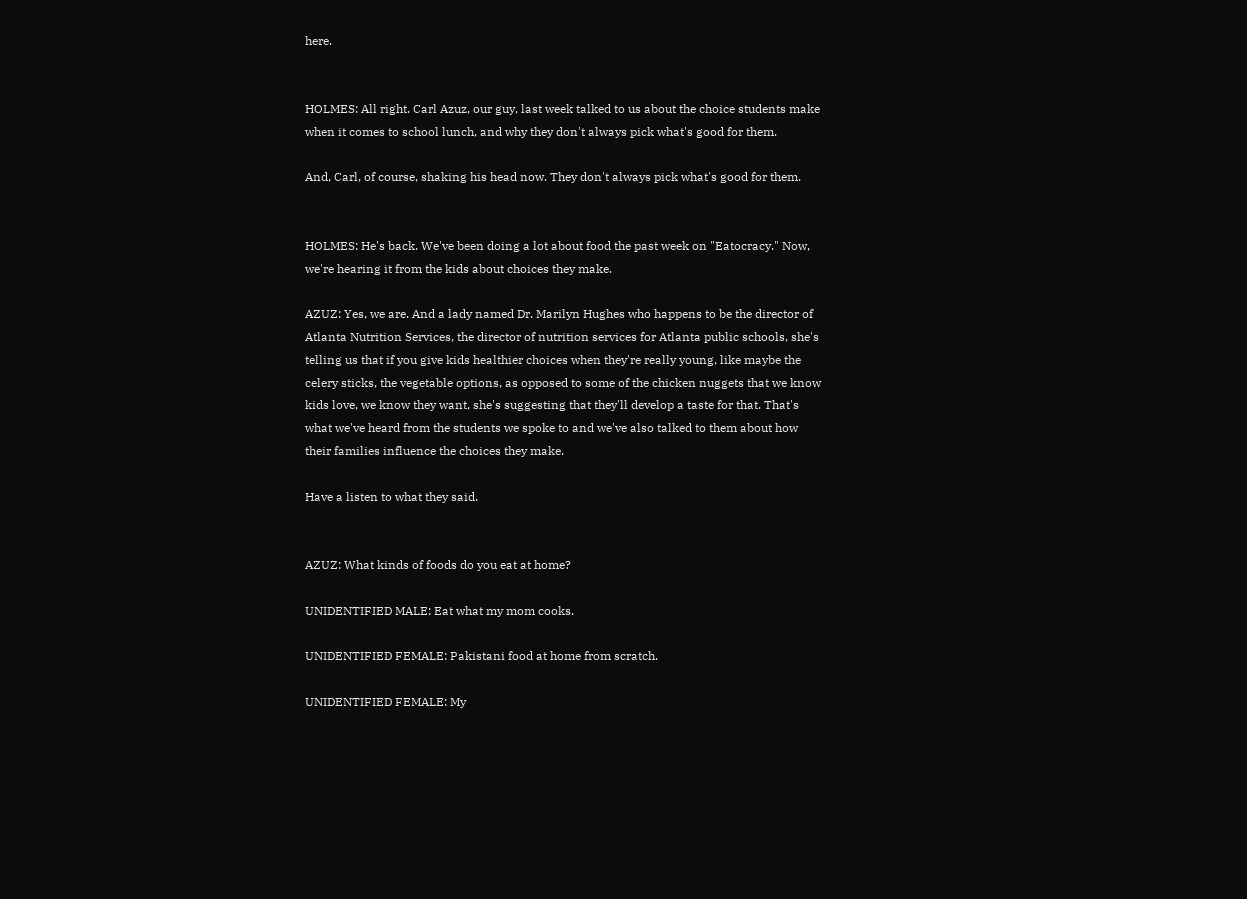here.


HOLMES: All right. Carl Azuz, our guy, last week talked to us about the choice students make when it comes to school lunch, and why they don't always pick what's good for them.

And, Carl, of course, shaking his head now. They don't always pick what's good for them.


HOLMES: He's back. We've been doing a lot about food the past week on "Eatocracy." Now, we're hearing it from the kids about choices they make.

AZUZ: Yes, we are. And a lady named Dr. Marilyn Hughes who happens to be the director of Atlanta Nutrition Services, the director of nutrition services for Atlanta public schools, she's telling us that if you give kids healthier choices when they're really young, like maybe the celery sticks, the vegetable options, as opposed to some of the chicken nuggets that we know kids love, we know they want, she's suggesting that they'll develop a taste for that. That's what we've heard from the students we spoke to and we've also talked to them about how their families influence the choices they make.

Have a listen to what they said.


AZUZ: What kinds of foods do you eat at home?

UNIDENTIFIED MALE: Eat what my mom cooks.

UNIDENTIFIED FEMALE: Pakistani food at home from scratch.

UNIDENTIFIED FEMALE: My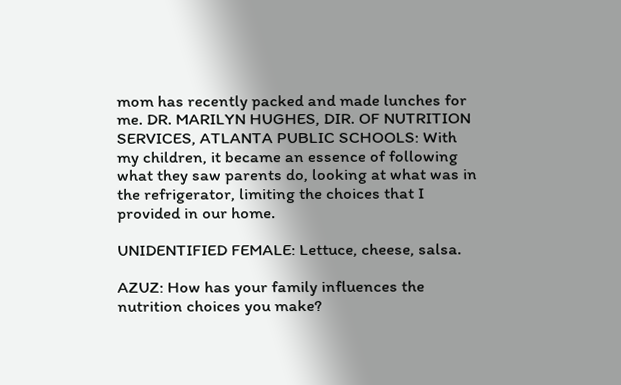mom has recently packed and made lunches for me. DR. MARILYN HUGHES, DIR. OF NUTRITION SERVICES, ATLANTA PUBLIC SCHOOLS: With my children, it became an essence of following what they saw parents do, looking at what was in the refrigerator, limiting the choices that I provided in our home.

UNIDENTIFIED FEMALE: Lettuce, cheese, salsa.

AZUZ: How has your family influences the nutrition choices you make?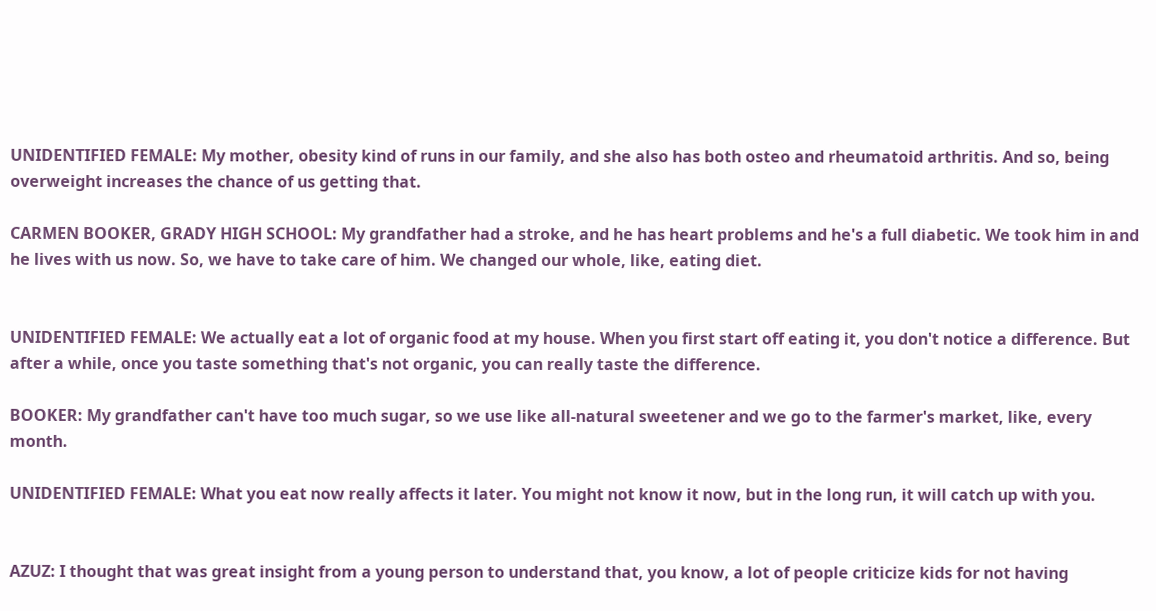UNIDENTIFIED FEMALE: My mother, obesity kind of runs in our family, and she also has both osteo and rheumatoid arthritis. And so, being overweight increases the chance of us getting that.

CARMEN BOOKER, GRADY HIGH SCHOOL: My grandfather had a stroke, and he has heart problems and he's a full diabetic. We took him in and he lives with us now. So, we have to take care of him. We changed our whole, like, eating diet.


UNIDENTIFIED FEMALE: We actually eat a lot of organic food at my house. When you first start off eating it, you don't notice a difference. But after a while, once you taste something that's not organic, you can really taste the difference.

BOOKER: My grandfather can't have too much sugar, so we use like all-natural sweetener and we go to the farmer's market, like, every month.

UNIDENTIFIED FEMALE: What you eat now really affects it later. You might not know it now, but in the long run, it will catch up with you.


AZUZ: I thought that was great insight from a young person to understand that, you know, a lot of people criticize kids for not having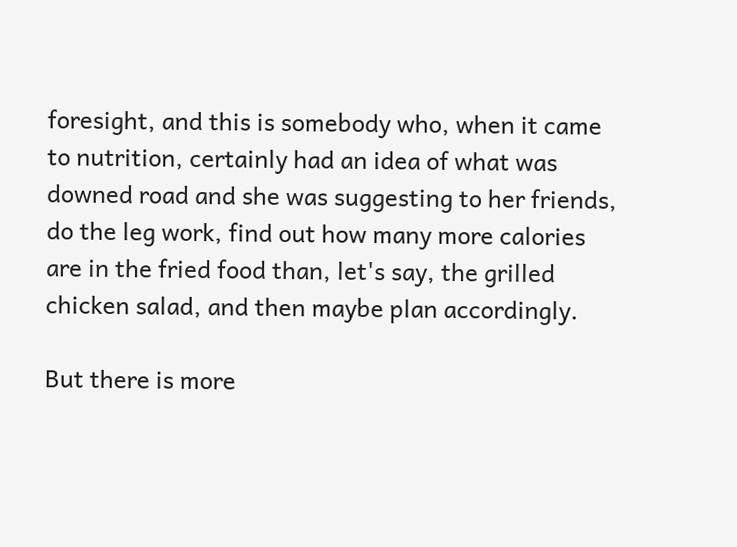foresight, and this is somebody who, when it came to nutrition, certainly had an idea of what was downed road and she was suggesting to her friends, do the leg work, find out how many more calories are in the fried food than, let's say, the grilled chicken salad, and then maybe plan accordingly.

But there is more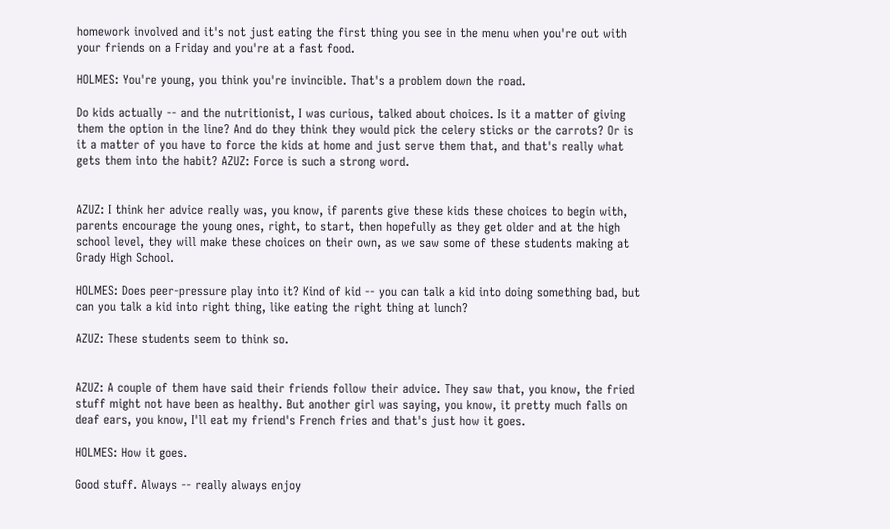homework involved and it's not just eating the first thing you see in the menu when you're out with your friends on a Friday and you're at a fast food.

HOLMES: You're young, you think you're invincible. That's a problem down the road.

Do kids actually -- and the nutritionist, I was curious, talked about choices. Is it a matter of giving them the option in the line? And do they think they would pick the celery sticks or the carrots? Or is it a matter of you have to force the kids at home and just serve them that, and that's really what gets them into the habit? AZUZ: Force is such a strong word.


AZUZ: I think her advice really was, you know, if parents give these kids these choices to begin with, parents encourage the young ones, right, to start, then hopefully as they get older and at the high school level, they will make these choices on their own, as we saw some of these students making at Grady High School.

HOLMES: Does peer-pressure play into it? Kind of kid -- you can talk a kid into doing something bad, but can you talk a kid into right thing, like eating the right thing at lunch?

AZUZ: These students seem to think so.


AZUZ: A couple of them have said their friends follow their advice. They saw that, you know, the fried stuff might not have been as healthy. But another girl was saying, you know, it pretty much falls on deaf ears, you know, I'll eat my friend's French fries and that's just how it goes.

HOLMES: How it goes.

Good stuff. Always -- really always enjoy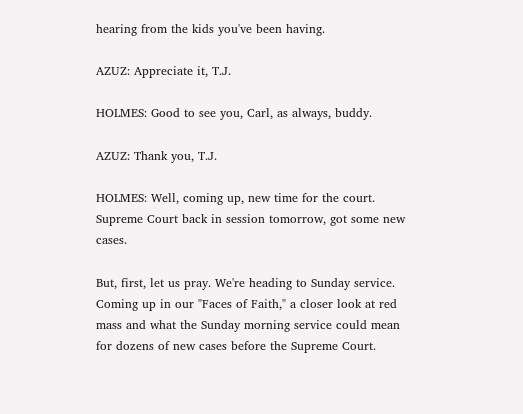hearing from the kids you've been having.

AZUZ: Appreciate it, T.J.

HOLMES: Good to see you, Carl, as always, buddy.

AZUZ: Thank you, T.J.

HOLMES: Well, coming up, new time for the court. Supreme Court back in session tomorrow, got some new cases.

But, first, let us pray. We're heading to Sunday service. Coming up in our "Faces of Faith," a closer look at red mass and what the Sunday morning service could mean for dozens of new cases before the Supreme Court.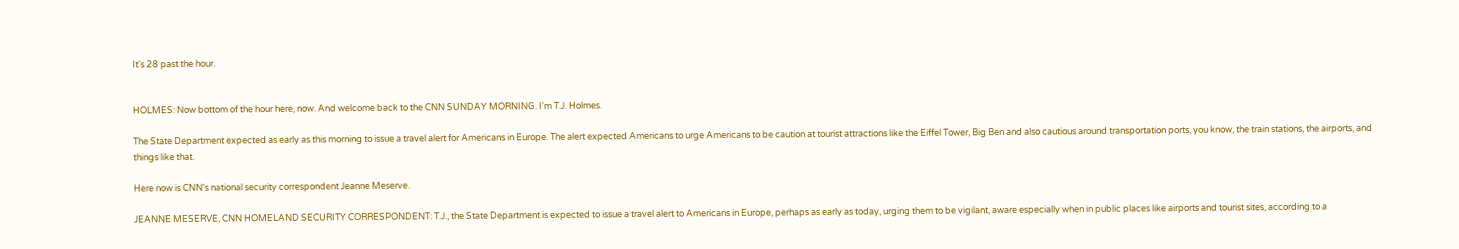It's 28 past the hour.


HOLMES: Now bottom of the hour here, now. And welcome back to the CNN SUNDAY MORNING. I'm T.J. Holmes.

The State Department expected as early as this morning to issue a travel alert for Americans in Europe. The alert expected Americans to urge Americans to be caution at tourist attractions like the Eiffel Tower, Big Ben and also cautious around transportation ports, you know, the train stations, the airports, and things like that.

Here now is CNN's national security correspondent Jeanne Meserve.

JEANNE MESERVE, CNN HOMELAND SECURITY CORRESPONDENT: T.J., the State Department is expected to issue a travel alert to Americans in Europe, perhaps as early as today, urging them to be vigilant, aware especially when in public places like airports and tourist sites, according to a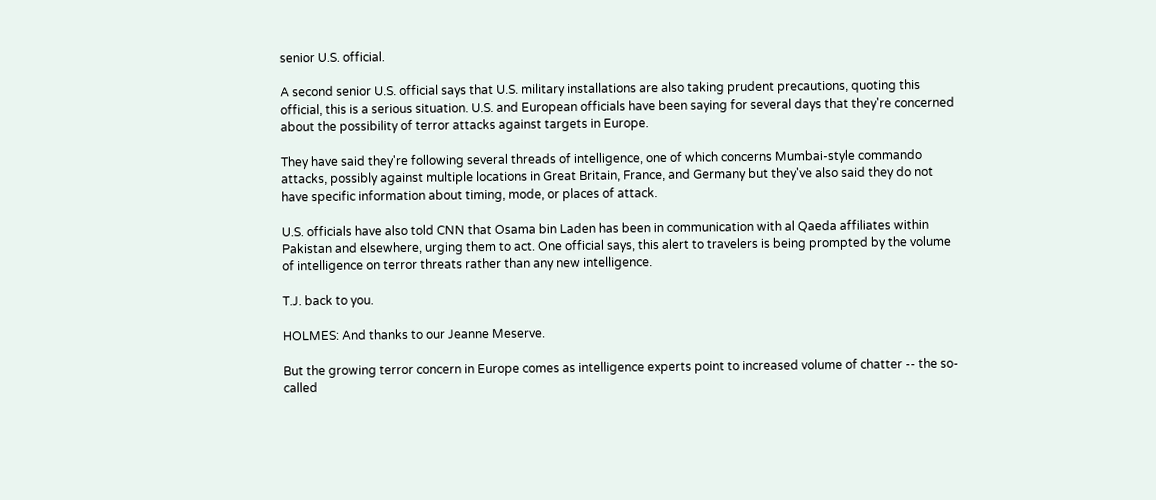senior U.S. official.

A second senior U.S. official says that U.S. military installations are also taking prudent precautions, quoting this official, this is a serious situation. U.S. and European officials have been saying for several days that they're concerned about the possibility of terror attacks against targets in Europe.

They have said they're following several threads of intelligence, one of which concerns Mumbai-style commando attacks, possibly against multiple locations in Great Britain, France, and Germany but they've also said they do not have specific information about timing, mode, or places of attack.

U.S. officials have also told CNN that Osama bin Laden has been in communication with al Qaeda affiliates within Pakistan and elsewhere, urging them to act. One official says, this alert to travelers is being prompted by the volume of intelligence on terror threats rather than any new intelligence.

T.J. back to you.

HOLMES: And thanks to our Jeanne Meserve.

But the growing terror concern in Europe comes as intelligence experts point to increased volume of chatter -- the so-called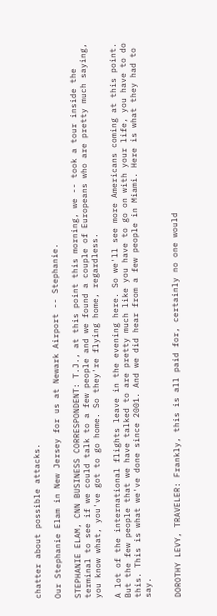chatter about possible attacks.

Our Stephanie Elam in New Jersey for us at Newark Airport -- Stephanie.

STEPHANIE ELAM, CNN BUSINESS CORRESPONDENT: T.J., at this point this morning, we -- took a tour inside the terminal to see if we could talk to a few people and we found a couple of Europeans who are pretty much saying, you know what, you've got to go home. So they're flying home, regardless.

A lot of the international flights leave in the evening here. So we'll see more Americans coming at this point. But the few people that we have talked to are pretty much like you have to go on with your life, you have to do this. This is what we've done since 2001. And we did hear from a few people in Miami. Here is what they had to say.


DOROTHY LEVY, TRAVELER: Frankly, this is all paid for, certainly no one would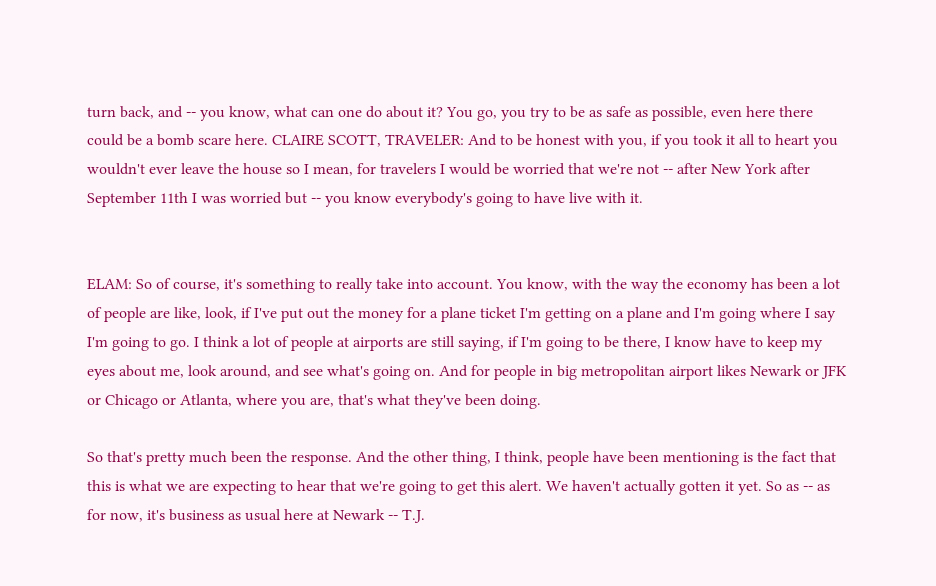turn back, and -- you know, what can one do about it? You go, you try to be as safe as possible, even here there could be a bomb scare here. CLAIRE SCOTT, TRAVELER: And to be honest with you, if you took it all to heart you wouldn't ever leave the house so I mean, for travelers I would be worried that we're not -- after New York after September 11th I was worried but -- you know everybody's going to have live with it.


ELAM: So of course, it's something to really take into account. You know, with the way the economy has been a lot of people are like, look, if I've put out the money for a plane ticket I'm getting on a plane and I'm going where I say I'm going to go. I think a lot of people at airports are still saying, if I'm going to be there, I know have to keep my eyes about me, look around, and see what's going on. And for people in big metropolitan airport likes Newark or JFK or Chicago or Atlanta, where you are, that's what they've been doing.

So that's pretty much been the response. And the other thing, I think, people have been mentioning is the fact that this is what we are expecting to hear that we're going to get this alert. We haven't actually gotten it yet. So as -- as for now, it's business as usual here at Newark -- T.J.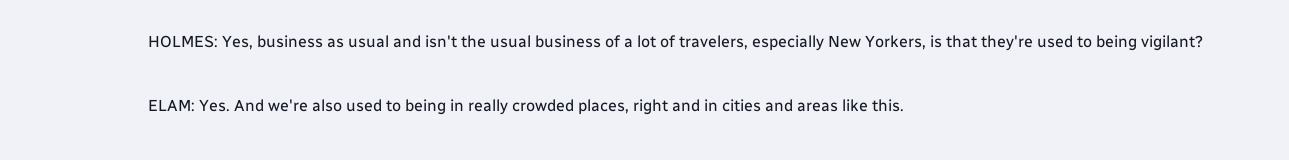HOLMES: Yes, business as usual and isn't the usual business of a lot of travelers, especially New Yorkers, is that they're used to being vigilant?

ELAM: Yes. And we're also used to being in really crowded places, right and in cities and areas like this.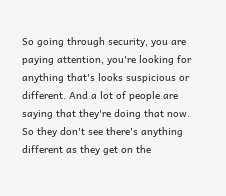So going through security, you are paying attention, you're looking for anything that's looks suspicious or different. And a lot of people are saying that they're doing that now. So they don't see there's anything different as they get on the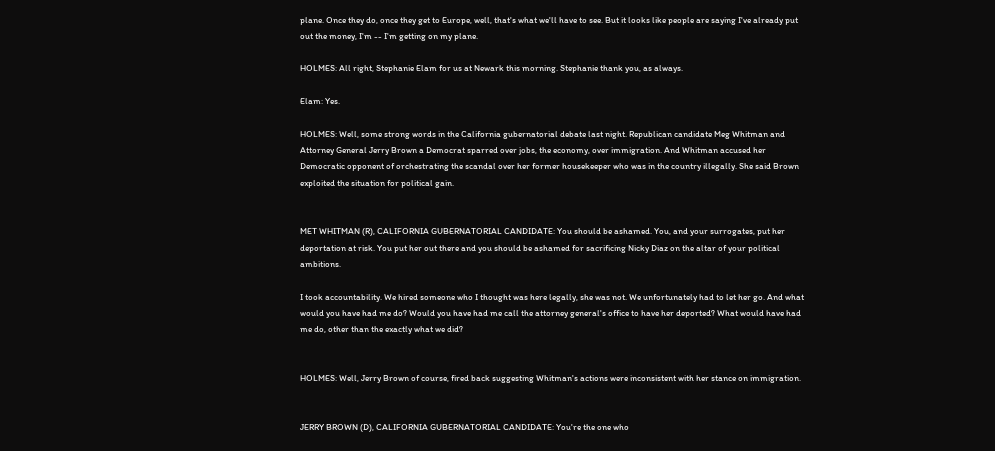plane. Once they do, once they get to Europe, well, that's what we'll have to see. But it looks like people are saying I've already put out the money, I'm -- I'm getting on my plane.

HOLMES: All right, Stephanie Elam for us at Newark this morning. Stephanie thank you, as always.

Elam: Yes.

HOLMES: Well, some strong words in the California gubernatorial debate last night. Republican candidate Meg Whitman and Attorney General Jerry Brown a Democrat sparred over jobs, the economy, over immigration. And Whitman accused her Democratic opponent of orchestrating the scandal over her former housekeeper who was in the country illegally. She said Brown exploited the situation for political gain.


MET WHITMAN (R), CALIFORNIA GUBERNATORIAL CANDIDATE: You should be ashamed. You, and your surrogates, put her deportation at risk. You put her out there and you should be ashamed for sacrificing Nicky Diaz on the altar of your political ambitions.

I took accountability. We hired someone who I thought was here legally, she was not. We unfortunately had to let her go. And what would you have had me do? Would you have had me call the attorney general's office to have her deported? What would have had me do, other than the exactly what we did?


HOLMES: Well, Jerry Brown of course, fired back suggesting Whitman's actions were inconsistent with her stance on immigration.


JERRY BROWN (D), CALIFORNIA GUBERNATORIAL CANDIDATE: You're the one who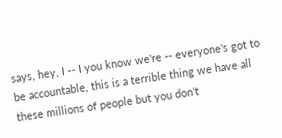says, hey, I -- I you know we're -- everyone's got to be accountable, this is a terrible thing we have all these millions of people but you don't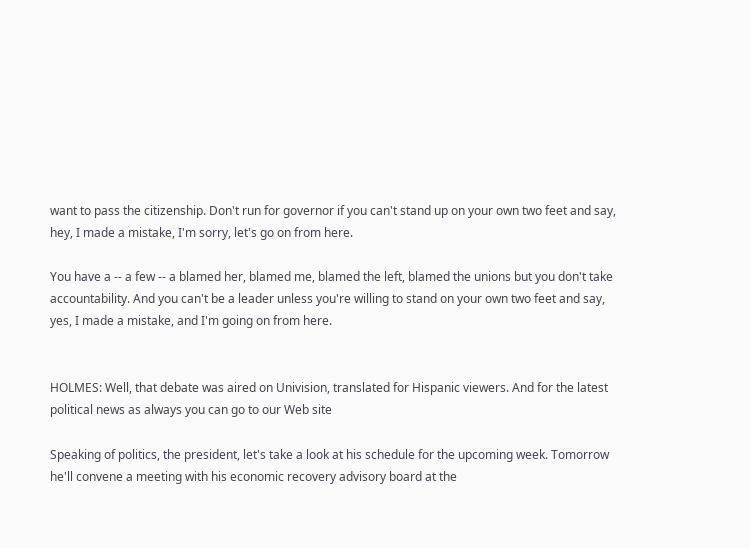want to pass the citizenship. Don't run for governor if you can't stand up on your own two feet and say, hey, I made a mistake, I'm sorry, let's go on from here.

You have a -- a few -- a blamed her, blamed me, blamed the left, blamed the unions but you don't take accountability. And you can't be a leader unless you're willing to stand on your own two feet and say, yes, I made a mistake, and I'm going on from here.


HOLMES: Well, that debate was aired on Univision, translated for Hispanic viewers. And for the latest political news as always you can go to our Web site

Speaking of politics, the president, let's take a look at his schedule for the upcoming week. Tomorrow he'll convene a meeting with his economic recovery advisory board at the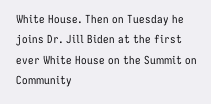White House. Then on Tuesday he joins Dr. Jill Biden at the first ever White House on the Summit on Community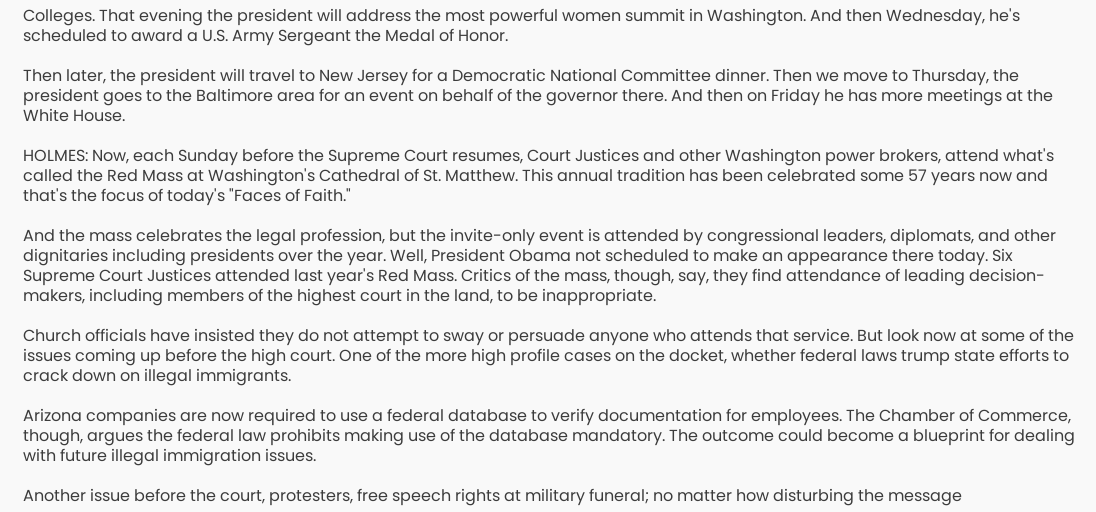Colleges. That evening the president will address the most powerful women summit in Washington. And then Wednesday, he's scheduled to award a U.S. Army Sergeant the Medal of Honor.

Then later, the president will travel to New Jersey for a Democratic National Committee dinner. Then we move to Thursday, the president goes to the Baltimore area for an event on behalf of the governor there. And then on Friday he has more meetings at the White House.

HOLMES: Now, each Sunday before the Supreme Court resumes, Court Justices and other Washington power brokers, attend what's called the Red Mass at Washington's Cathedral of St. Matthew. This annual tradition has been celebrated some 57 years now and that's the focus of today's "Faces of Faith."

And the mass celebrates the legal profession, but the invite-only event is attended by congressional leaders, diplomats, and other dignitaries including presidents over the year. Well, President Obama not scheduled to make an appearance there today. Six Supreme Court Justices attended last year's Red Mass. Critics of the mass, though, say, they find attendance of leading decision-makers, including members of the highest court in the land, to be inappropriate.

Church officials have insisted they do not attempt to sway or persuade anyone who attends that service. But look now at some of the issues coming up before the high court. One of the more high profile cases on the docket, whether federal laws trump state efforts to crack down on illegal immigrants.

Arizona companies are now required to use a federal database to verify documentation for employees. The Chamber of Commerce, though, argues the federal law prohibits making use of the database mandatory. The outcome could become a blueprint for dealing with future illegal immigration issues.

Another issue before the court, protesters, free speech rights at military funeral; no matter how disturbing the message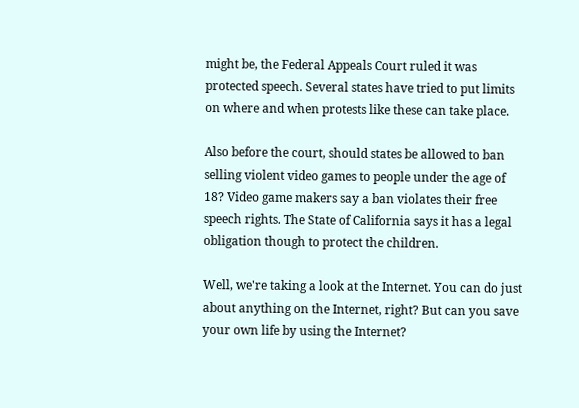might be, the Federal Appeals Court ruled it was protected speech. Several states have tried to put limits on where and when protests like these can take place.

Also before the court, should states be allowed to ban selling violent video games to people under the age of 18? Video game makers say a ban violates their free speech rights. The State of California says it has a legal obligation though to protect the children.

Well, we're taking a look at the Internet. You can do just about anything on the Internet, right? But can you save your own life by using the Internet?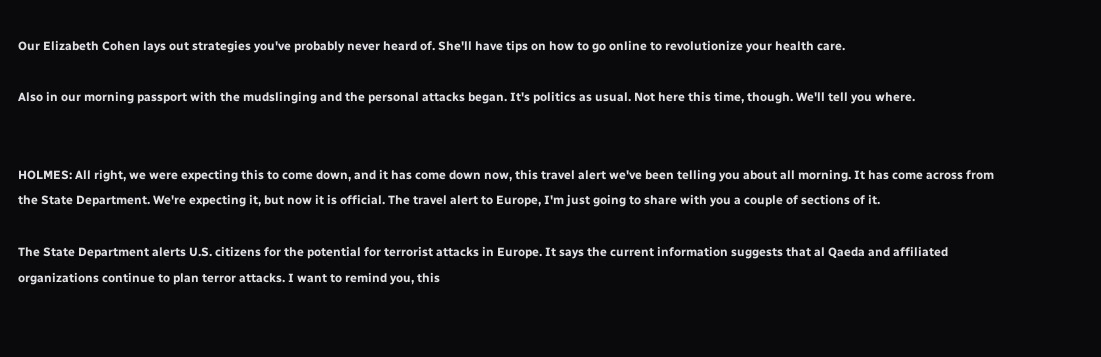Our Elizabeth Cohen lays out strategies you've probably never heard of. She'll have tips on how to go online to revolutionize your health care.

Also in our morning passport with the mudslinging and the personal attacks began. It's politics as usual. Not here this time, though. We'll tell you where.


HOLMES: All right, we were expecting this to come down, and it has come down now, this travel alert we've been telling you about all morning. It has come across from the State Department. We're expecting it, but now it is official. The travel alert to Europe, I'm just going to share with you a couple of sections of it.

The State Department alerts U.S. citizens for the potential for terrorist attacks in Europe. It says the current information suggests that al Qaeda and affiliated organizations continue to plan terror attacks. I want to remind you, this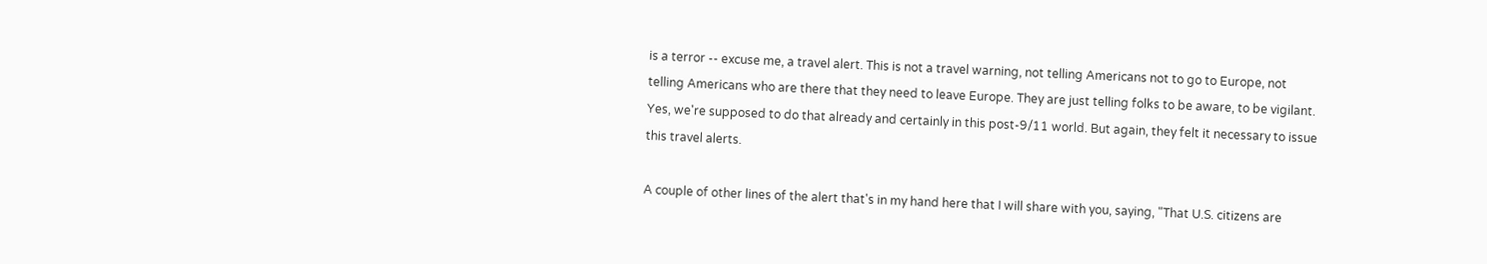is a terror -- excuse me, a travel alert. This is not a travel warning, not telling Americans not to go to Europe, not telling Americans who are there that they need to leave Europe. They are just telling folks to be aware, to be vigilant. Yes, we're supposed to do that already and certainly in this post-9/11 world. But again, they felt it necessary to issue this travel alerts.

A couple of other lines of the alert that's in my hand here that I will share with you, saying, "That U.S. citizens are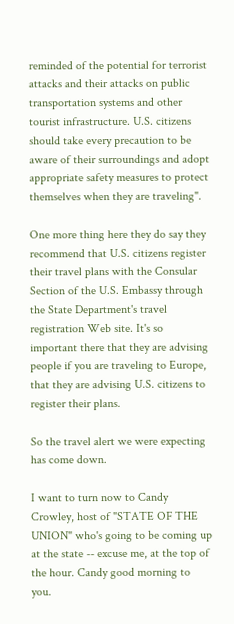reminded of the potential for terrorist attacks and their attacks on public transportation systems and other tourist infrastructure. U.S. citizens should take every precaution to be aware of their surroundings and adopt appropriate safety measures to protect themselves when they are traveling".

One more thing here they do say they recommend that U.S. citizens register their travel plans with the Consular Section of the U.S. Embassy through the State Department's travel registration Web site. It's so important there that they are advising people if you are traveling to Europe, that they are advising U.S. citizens to register their plans.

So the travel alert we were expecting has come down.

I want to turn now to Candy Crowley, host of "STATE OF THE UNION" who's going to be coming up at the state -- excuse me, at the top of the hour. Candy good morning to you.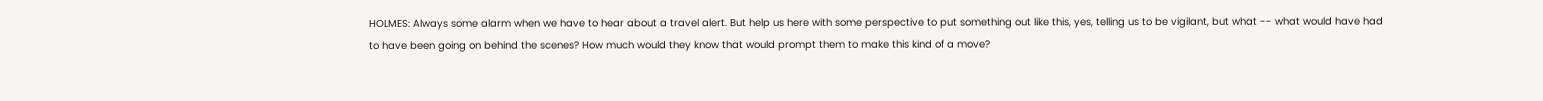HOLMES: Always some alarm when we have to hear about a travel alert. But help us here with some perspective to put something out like this, yes, telling us to be vigilant, but what -- what would have had to have been going on behind the scenes? How much would they know that would prompt them to make this kind of a move?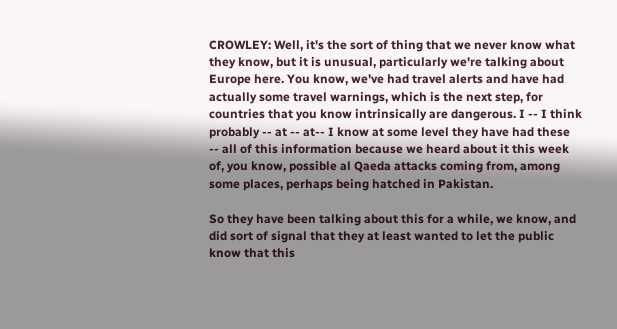CROWLEY: Well, it's the sort of thing that we never know what they know, but it is unusual, particularly we're talking about Europe here. You know, we've had travel alerts and have had actually some travel warnings, which is the next step, for countries that you know intrinsically are dangerous. I -- I think probably -- at -- at-- I know at some level they have had these -- all of this information because we heard about it this week of, you know, possible al Qaeda attacks coming from, among some places, perhaps being hatched in Pakistan.

So they have been talking about this for a while, we know, and did sort of signal that they at least wanted to let the public know that this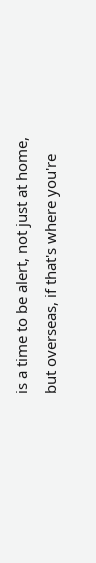is a time to be alert, not just at home, but overseas, if that's where you're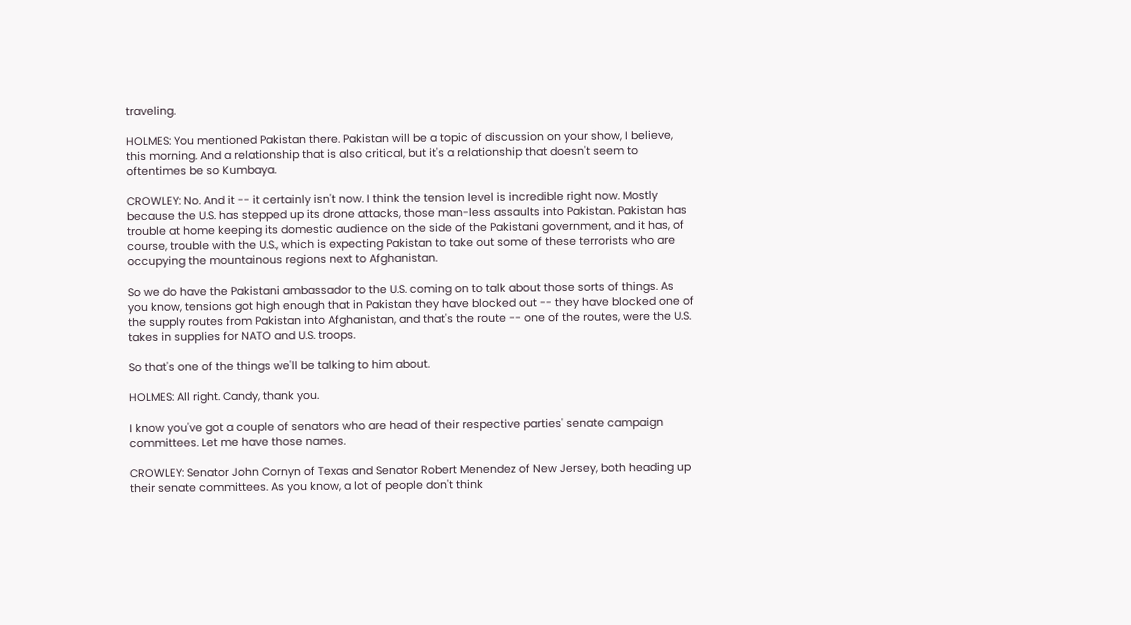traveling.

HOLMES: You mentioned Pakistan there. Pakistan will be a topic of discussion on your show, I believe, this morning. And a relationship that is also critical, but it's a relationship that doesn't seem to oftentimes be so Kumbaya.

CROWLEY: No. And it -- it certainly isn't now. I think the tension level is incredible right now. Mostly because the U.S. has stepped up its drone attacks, those man-less assaults into Pakistan. Pakistan has trouble at home keeping its domestic audience on the side of the Pakistani government, and it has, of course, trouble with the U.S., which is expecting Pakistan to take out some of these terrorists who are occupying the mountainous regions next to Afghanistan.

So we do have the Pakistani ambassador to the U.S. coming on to talk about those sorts of things. As you know, tensions got high enough that in Pakistan they have blocked out -- they have blocked one of the supply routes from Pakistan into Afghanistan, and that's the route -- one of the routes, were the U.S. takes in supplies for NATO and U.S. troops.

So that's one of the things we'll be talking to him about.

HOLMES: All right. Candy, thank you.

I know you've got a couple of senators who are head of their respective parties' senate campaign committees. Let me have those names.

CROWLEY: Senator John Cornyn of Texas and Senator Robert Menendez of New Jersey, both heading up their senate committees. As you know, a lot of people don't think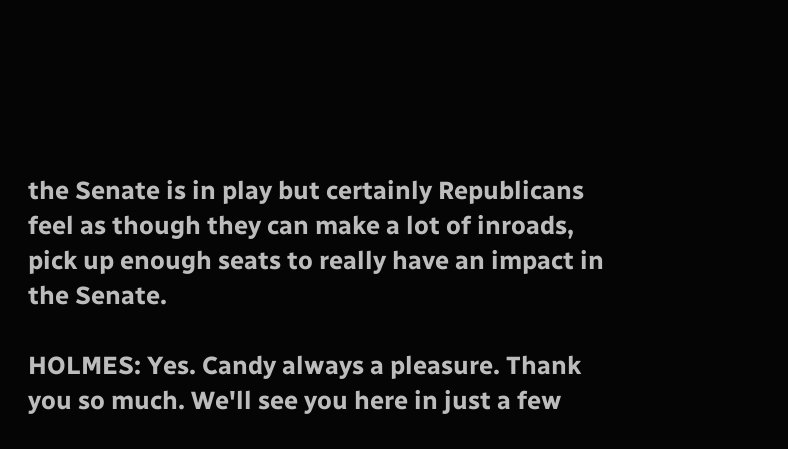the Senate is in play but certainly Republicans feel as though they can make a lot of inroads, pick up enough seats to really have an impact in the Senate.

HOLMES: Yes. Candy always a pleasure. Thank you so much. We'll see you here in just a few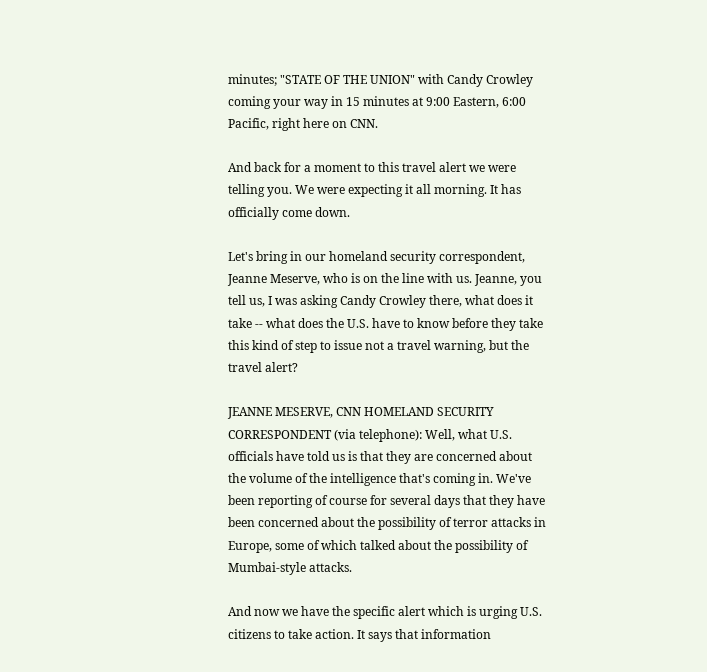minutes; "STATE OF THE UNION" with Candy Crowley coming your way in 15 minutes at 9:00 Eastern, 6:00 Pacific, right here on CNN.

And back for a moment to this travel alert we were telling you. We were expecting it all morning. It has officially come down.

Let's bring in our homeland security correspondent, Jeanne Meserve, who is on the line with us. Jeanne, you tell us, I was asking Candy Crowley there, what does it take -- what does the U.S. have to know before they take this kind of step to issue not a travel warning, but the travel alert?

JEANNE MESERVE, CNN HOMELAND SECURITY CORRESPONDENT (via telephone): Well, what U.S. officials have told us is that they are concerned about the volume of the intelligence that's coming in. We've been reporting of course for several days that they have been concerned about the possibility of terror attacks in Europe, some of which talked about the possibility of Mumbai-style attacks.

And now we have the specific alert which is urging U.S. citizens to take action. It says that information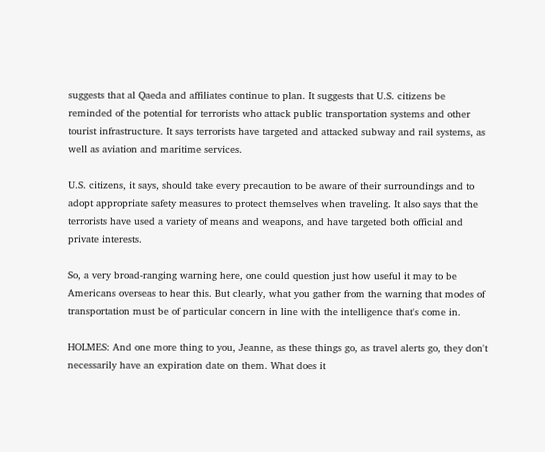suggests that al Qaeda and affiliates continue to plan. It suggests that U.S. citizens be reminded of the potential for terrorists who attack public transportation systems and other tourist infrastructure. It says terrorists have targeted and attacked subway and rail systems, as well as aviation and maritime services.

U.S. citizens, it says, should take every precaution to be aware of their surroundings and to adopt appropriate safety measures to protect themselves when traveling. It also says that the terrorists have used a variety of means and weapons, and have targeted both official and private interests.

So, a very broad-ranging warning here, one could question just how useful it may to be Americans overseas to hear this. But clearly, what you gather from the warning that modes of transportation must be of particular concern in line with the intelligence that's come in.

HOLMES: And one more thing to you, Jeanne, as these things go, as travel alerts go, they don't necessarily have an expiration date on them. What does it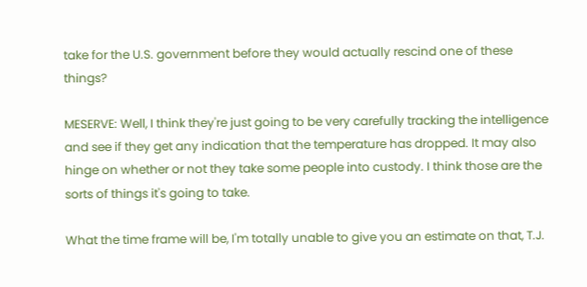take for the U.S. government before they would actually rescind one of these things?

MESERVE: Well, I think they're just going to be very carefully tracking the intelligence and see if they get any indication that the temperature has dropped. It may also hinge on whether or not they take some people into custody. I think those are the sorts of things it's going to take.

What the time frame will be, I'm totally unable to give you an estimate on that, T.J.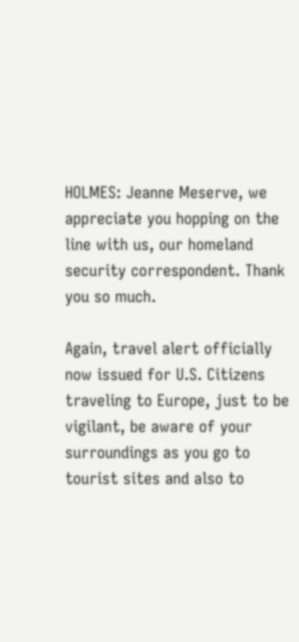HOLMES: Jeanne Meserve, we appreciate you hopping on the line with us, our homeland security correspondent. Thank you so much.

Again, travel alert officially now issued for U.S. Citizens traveling to Europe, just to be vigilant, be aware of your surroundings as you go to tourist sites and also to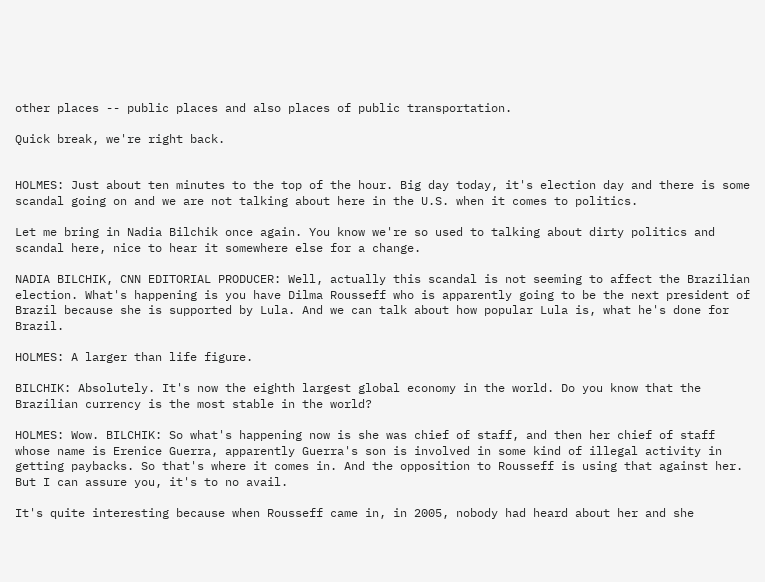other places -- public places and also places of public transportation.

Quick break, we're right back.


HOLMES: Just about ten minutes to the top of the hour. Big day today, it's election day and there is some scandal going on and we are not talking about here in the U.S. when it comes to politics.

Let me bring in Nadia Bilchik once again. You know we're so used to talking about dirty politics and scandal here, nice to hear it somewhere else for a change.

NADIA BILCHIK, CNN EDITORIAL PRODUCER: Well, actually this scandal is not seeming to affect the Brazilian election. What's happening is you have Dilma Rousseff who is apparently going to be the next president of Brazil because she is supported by Lula. And we can talk about how popular Lula is, what he's done for Brazil.

HOLMES: A larger than life figure.

BILCHIK: Absolutely. It's now the eighth largest global economy in the world. Do you know that the Brazilian currency is the most stable in the world?

HOLMES: Wow. BILCHIK: So what's happening now is she was chief of staff, and then her chief of staff whose name is Erenice Guerra, apparently Guerra's son is involved in some kind of illegal activity in getting paybacks. So that's where it comes in. And the opposition to Rousseff is using that against her. But I can assure you, it's to no avail.

It's quite interesting because when Rousseff came in, in 2005, nobody had heard about her and she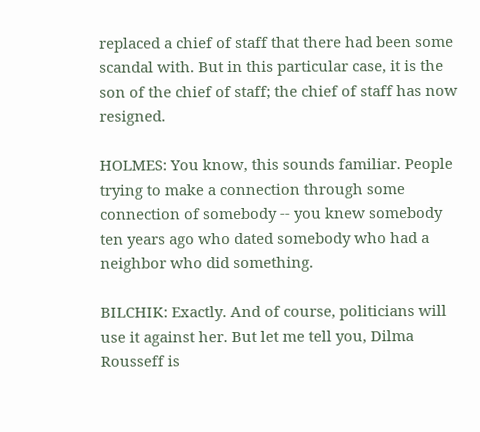replaced a chief of staff that there had been some scandal with. But in this particular case, it is the son of the chief of staff; the chief of staff has now resigned.

HOLMES: You know, this sounds familiar. People trying to make a connection through some connection of somebody -- you knew somebody ten years ago who dated somebody who had a neighbor who did something.

BILCHIK: Exactly. And of course, politicians will use it against her. But let me tell you, Dilma Rousseff is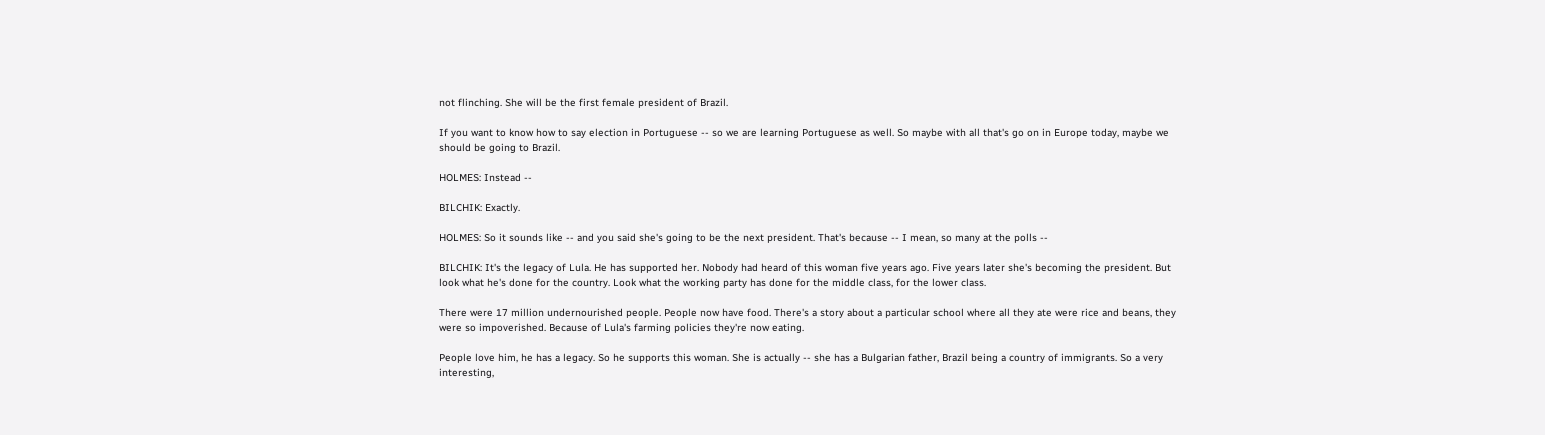not flinching. She will be the first female president of Brazil.

If you want to know how to say election in Portuguese -- so we are learning Portuguese as well. So maybe with all that's go on in Europe today, maybe we should be going to Brazil.

HOLMES: Instead --

BILCHIK: Exactly.

HOLMES: So it sounds like -- and you said she's going to be the next president. That's because -- I mean, so many at the polls --

BILCHIK: It's the legacy of Lula. He has supported her. Nobody had heard of this woman five years ago. Five years later she's becoming the president. But look what he's done for the country. Look what the working party has done for the middle class, for the lower class.

There were 17 million undernourished people. People now have food. There's a story about a particular school where all they ate were rice and beans, they were so impoverished. Because of Lula's farming policies they're now eating.

People love him, he has a legacy. So he supports this woman. She is actually -- she has a Bulgarian father, Brazil being a country of immigrants. So a very interesting,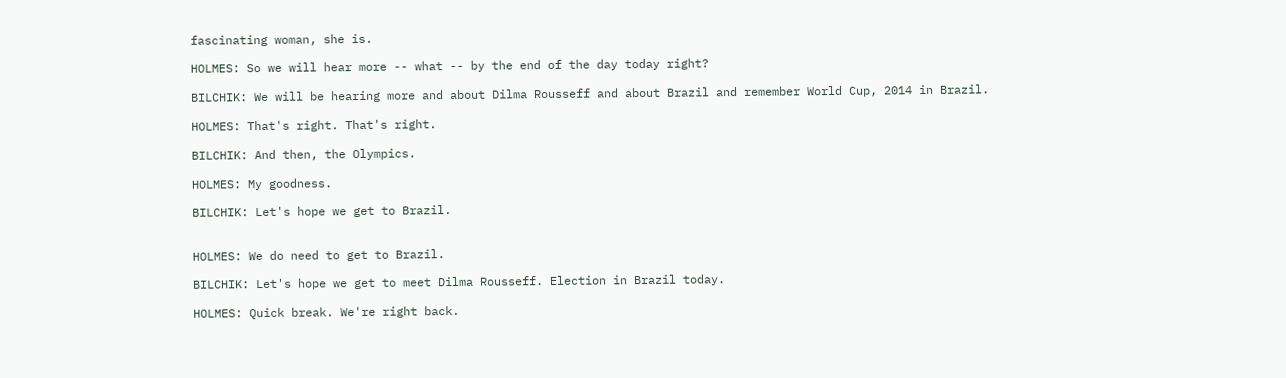fascinating woman, she is.

HOLMES: So we will hear more -- what -- by the end of the day today right?

BILCHIK: We will be hearing more and about Dilma Rousseff and about Brazil and remember World Cup, 2014 in Brazil.

HOLMES: That's right. That's right.

BILCHIK: And then, the Olympics.

HOLMES: My goodness.

BILCHIK: Let's hope we get to Brazil.


HOLMES: We do need to get to Brazil.

BILCHIK: Let's hope we get to meet Dilma Rousseff. Election in Brazil today.

HOLMES: Quick break. We're right back.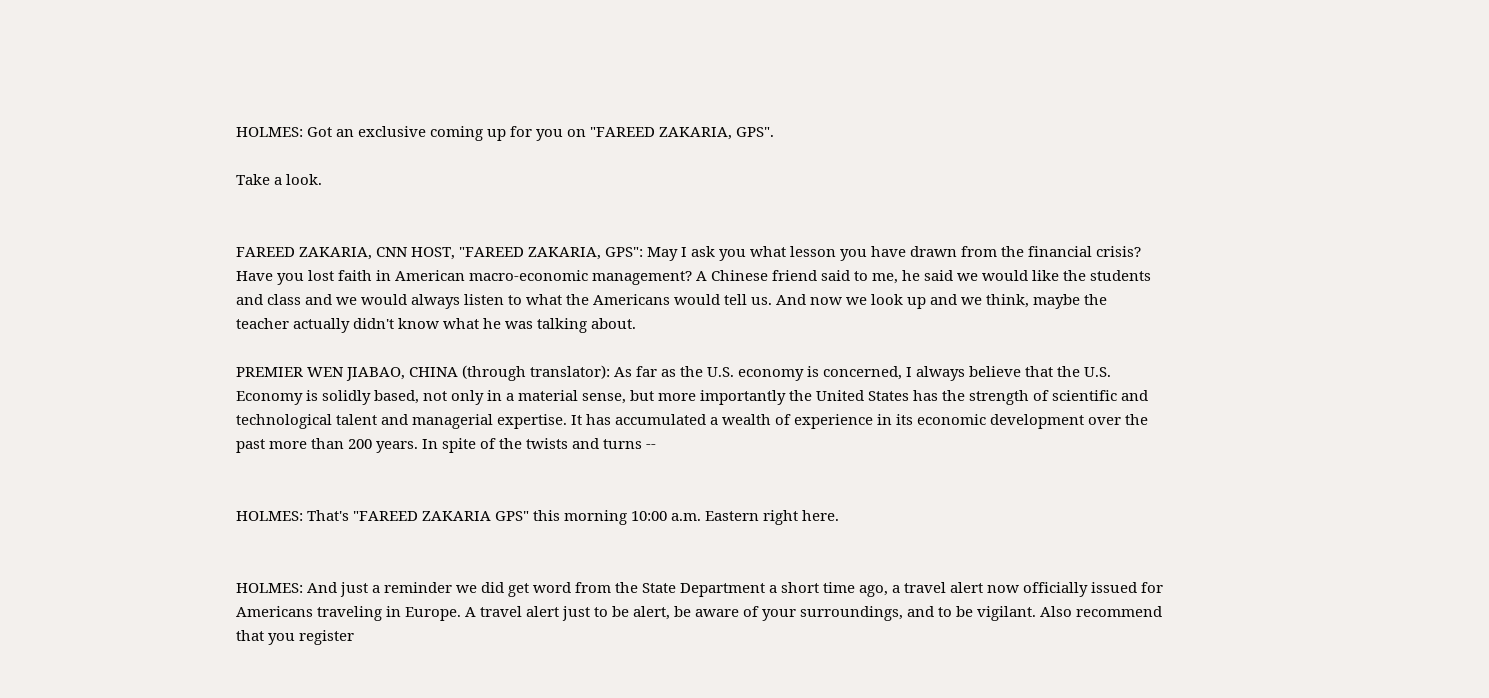HOLMES: Got an exclusive coming up for you on "FAREED ZAKARIA, GPS".

Take a look.


FAREED ZAKARIA, CNN HOST, "FAREED ZAKARIA, GPS": May I ask you what lesson you have drawn from the financial crisis? Have you lost faith in American macro-economic management? A Chinese friend said to me, he said we would like the students and class and we would always listen to what the Americans would tell us. And now we look up and we think, maybe the teacher actually didn't know what he was talking about.

PREMIER WEN JIABAO, CHINA (through translator): As far as the U.S. economy is concerned, I always believe that the U.S. Economy is solidly based, not only in a material sense, but more importantly the United States has the strength of scientific and technological talent and managerial expertise. It has accumulated a wealth of experience in its economic development over the past more than 200 years. In spite of the twists and turns --


HOLMES: That's "FAREED ZAKARIA GPS" this morning 10:00 a.m. Eastern right here.


HOLMES: And just a reminder we did get word from the State Department a short time ago, a travel alert now officially issued for Americans traveling in Europe. A travel alert just to be alert, be aware of your surroundings, and to be vigilant. Also recommend that you register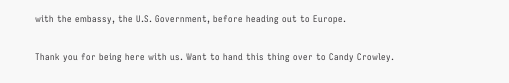with the embassy, the U.S. Government, before heading out to Europe.

Thank you for being here with us. Want to hand this thing over to Candy Crowley.